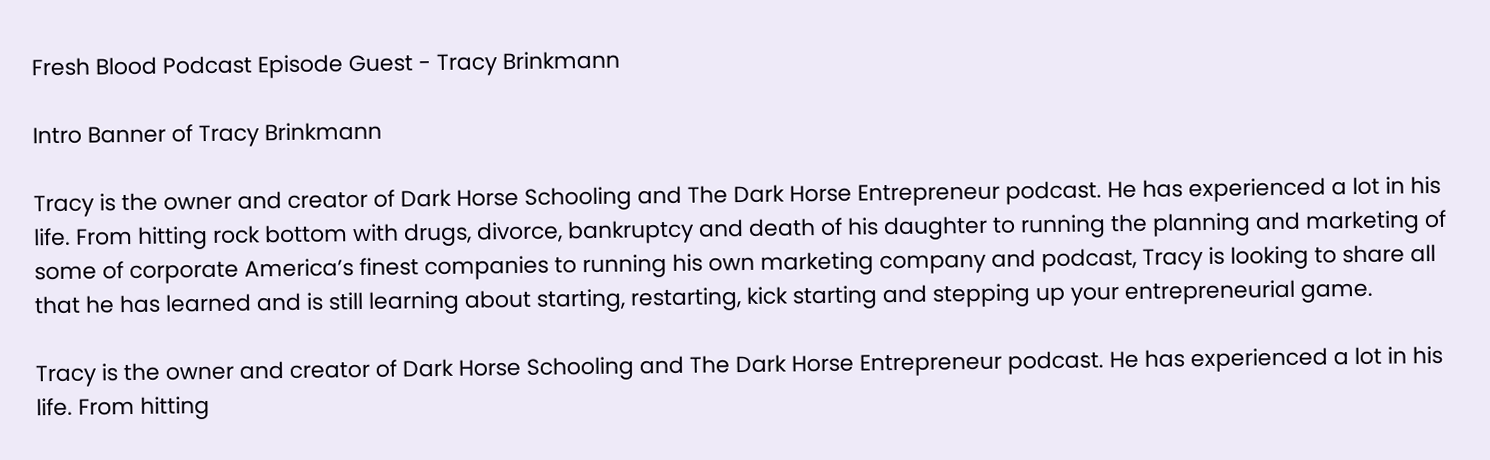Fresh Blood Podcast Episode Guest - Tracy Brinkmann

Intro Banner of Tracy Brinkmann

Tracy is the owner and creator of Dark Horse Schooling and The Dark Horse Entrepreneur podcast. He has experienced a lot in his life. From hitting rock bottom with drugs, divorce, bankruptcy and death of his daughter to running the planning and marketing of some of corporate America’s finest companies to running his own marketing company and podcast, Tracy is looking to share all that he has learned and is still learning about starting, restarting, kick starting and stepping up your entrepreneurial game.

Tracy is the owner and creator of Dark Horse Schooling and The Dark Horse Entrepreneur podcast. He has experienced a lot in his life. From hitting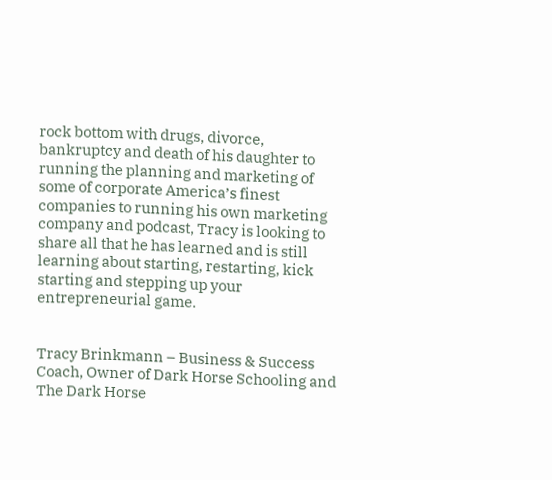rock bottom with drugs, divorce, bankruptcy and death of his daughter to running the planning and marketing of some of corporate America’s finest companies to running his own marketing company and podcast, Tracy is looking to share all that he has learned and is still learning about starting, restarting, kick starting and stepping up your entrepreneurial game.


Tracy Brinkmann – Business & Success Coach, Owner of Dark Horse Schooling and The Dark Horse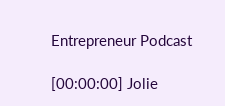Entrepreneur Podcast

[00:00:00] Jolie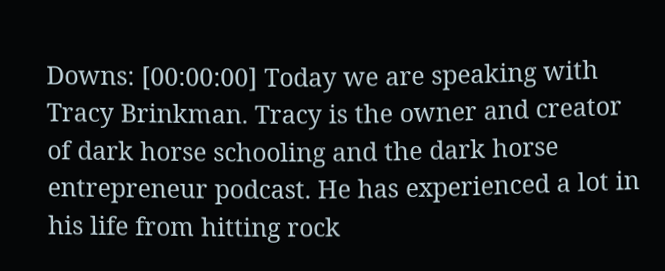Downs: [00:00:00] Today we are speaking with Tracy Brinkman. Tracy is the owner and creator of dark horse schooling and the dark horse entrepreneur podcast. He has experienced a lot in his life from hitting rock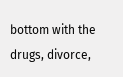bottom with the drugs, divorce,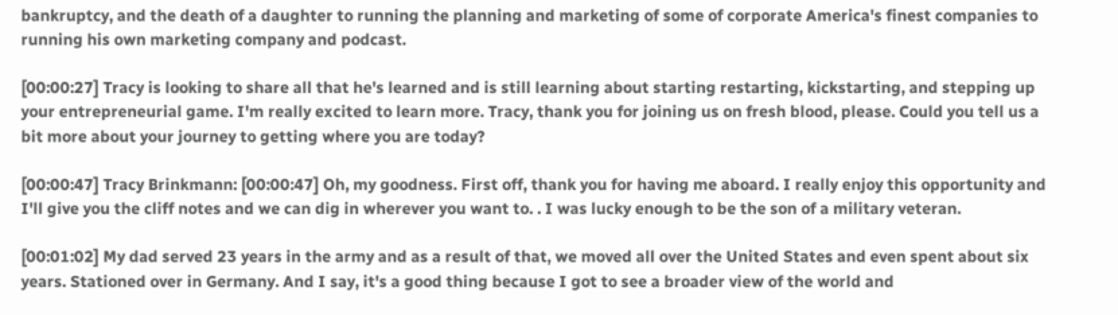bankruptcy, and the death of a daughter to running the planning and marketing of some of corporate America's finest companies to running his own marketing company and podcast.

[00:00:27] Tracy is looking to share all that he's learned and is still learning about starting restarting, kickstarting, and stepping up your entrepreneurial game. I'm really excited to learn more. Tracy, thank you for joining us on fresh blood, please. Could you tell us a bit more about your journey to getting where you are today?

[00:00:47] Tracy Brinkmann: [00:00:47] Oh, my goodness. First off, thank you for having me aboard. I really enjoy this opportunity and I'll give you the cliff notes and we can dig in wherever you want to. . I was lucky enough to be the son of a military veteran.

[00:01:02] My dad served 23 years in the army and as a result of that, we moved all over the United States and even spent about six years. Stationed over in Germany. And I say, it's a good thing because I got to see a broader view of the world and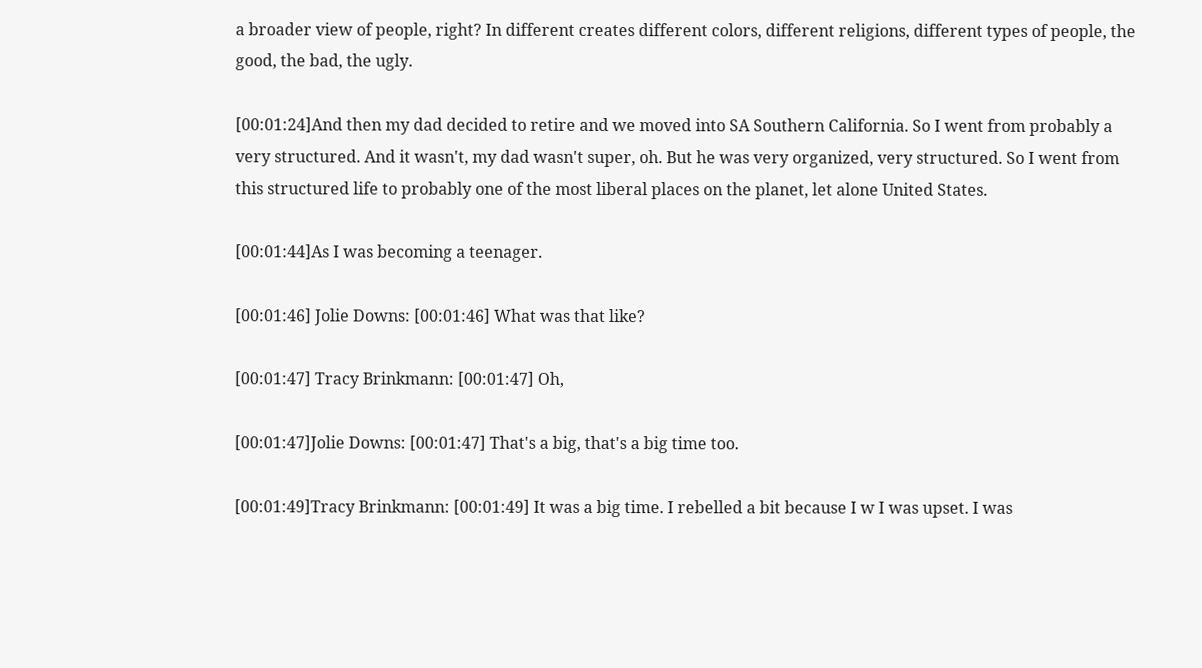a broader view of people, right? In different creates different colors, different religions, different types of people, the good, the bad, the ugly.

[00:01:24]And then my dad decided to retire and we moved into SA Southern California. So I went from probably a very structured. And it wasn't, my dad wasn't super, oh. But he was very organized, very structured. So I went from this structured life to probably one of the most liberal places on the planet, let alone United States.

[00:01:44]As I was becoming a teenager.

[00:01:46] Jolie Downs: [00:01:46] What was that like?

[00:01:47] Tracy Brinkmann: [00:01:47] Oh,

[00:01:47]Jolie Downs: [00:01:47] That's a big, that's a big time too.

[00:01:49]Tracy Brinkmann: [00:01:49] It was a big time. I rebelled a bit because I w I was upset. I was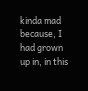kinda mad because, I had grown up in, in this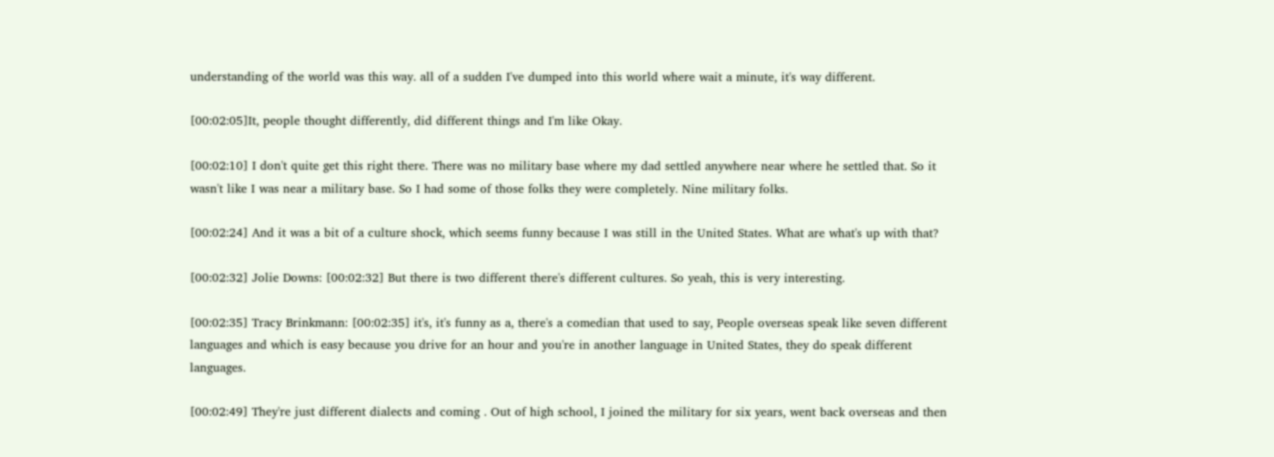understanding of the world was this way. all of a sudden I've dumped into this world where wait a minute, it's way different.

[00:02:05]It, people thought differently, did different things and I'm like Okay.

[00:02:10] I don't quite get this right there. There was no military base where my dad settled anywhere near where he settled that. So it wasn't like I was near a military base. So I had some of those folks they were completely. Nine military folks.

[00:02:24] And it was a bit of a culture shock, which seems funny because I was still in the United States. What are what's up with that?

[00:02:32] Jolie Downs: [00:02:32] But there is two different there's different cultures. So yeah, this is very interesting.

[00:02:35] Tracy Brinkmann: [00:02:35] it's, it's funny as a, there's a comedian that used to say, People overseas speak like seven different languages and which is easy because you drive for an hour and you're in another language in United States, they do speak different languages.

[00:02:49] They're just different dialects and coming . Out of high school, I joined the military for six years, went back overseas and then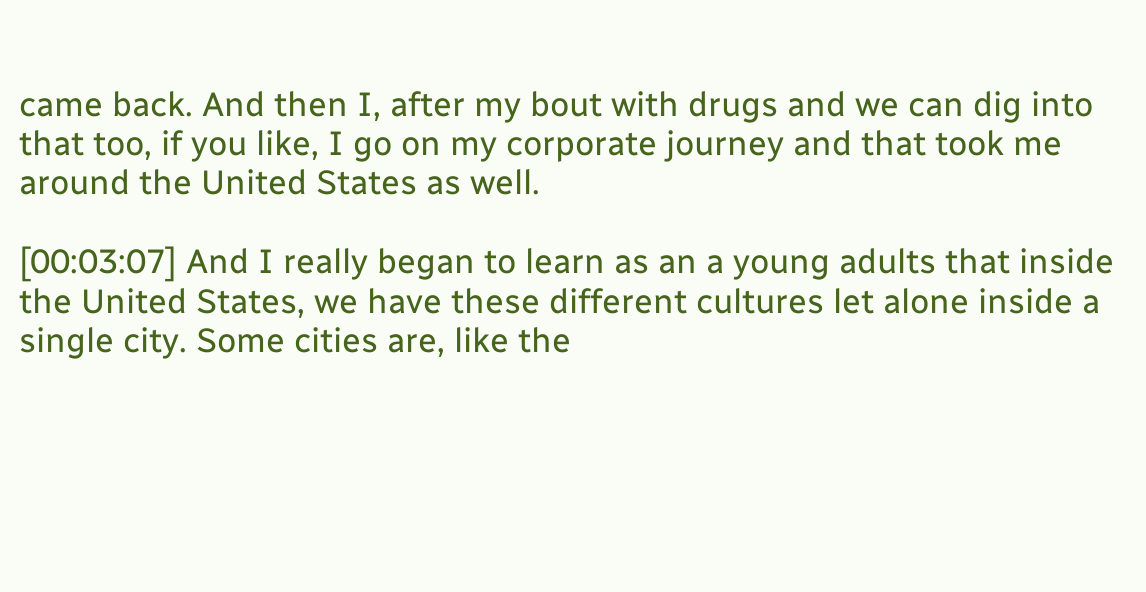came back. And then I, after my bout with drugs and we can dig into that too, if you like, I go on my corporate journey and that took me around the United States as well.

[00:03:07] And I really began to learn as an a young adults that inside the United States, we have these different cultures let alone inside a single city. Some cities are, like the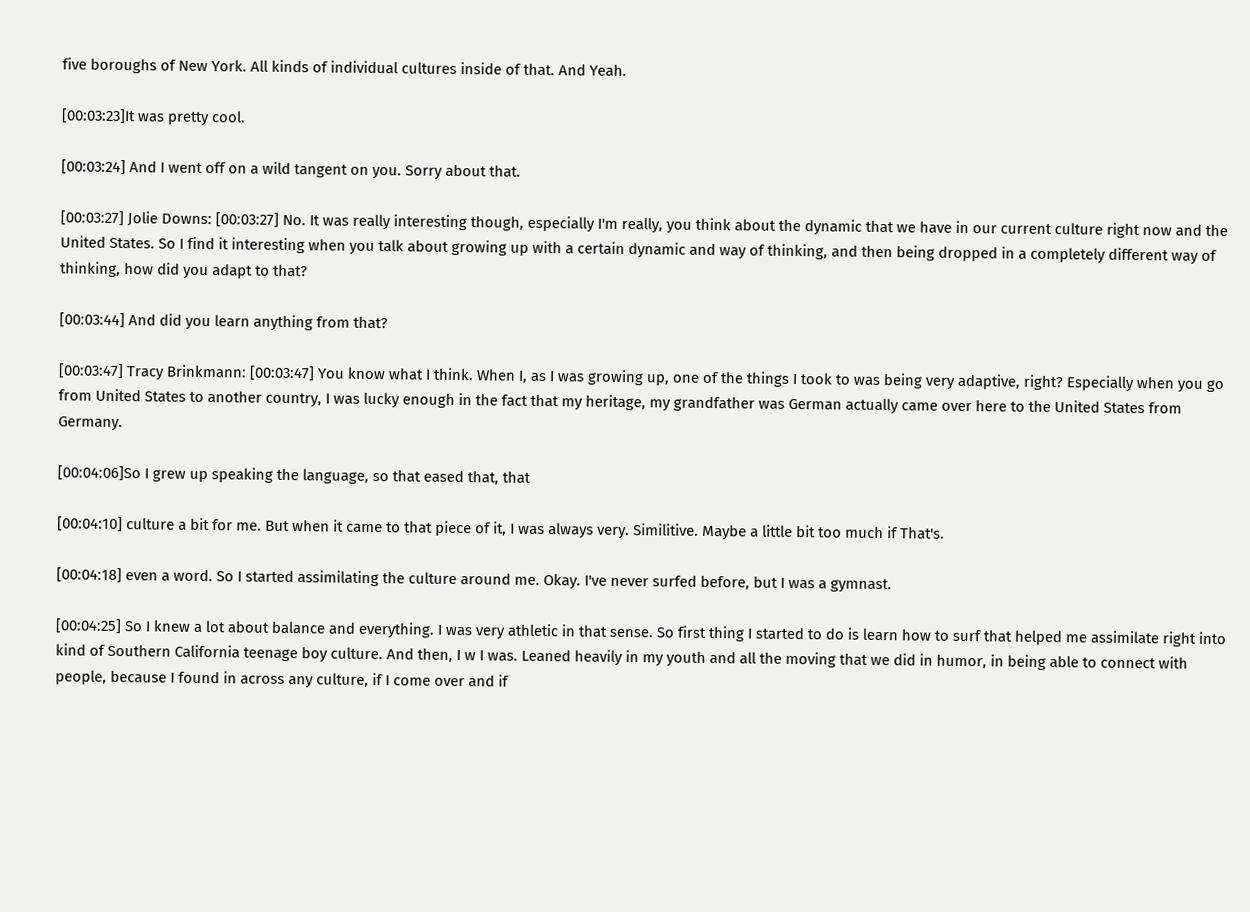five boroughs of New York. All kinds of individual cultures inside of that. And Yeah.

[00:03:23]It was pretty cool.

[00:03:24] And I went off on a wild tangent on you. Sorry about that.

[00:03:27] Jolie Downs: [00:03:27] No. It was really interesting though, especially I'm really, you think about the dynamic that we have in our current culture right now and the United States. So I find it interesting when you talk about growing up with a certain dynamic and way of thinking, and then being dropped in a completely different way of thinking, how did you adapt to that?

[00:03:44] And did you learn anything from that?

[00:03:47] Tracy Brinkmann: [00:03:47] You know what I think. When I, as I was growing up, one of the things I took to was being very adaptive, right? Especially when you go from United States to another country, I was lucky enough in the fact that my heritage, my grandfather was German actually came over here to the United States from Germany.

[00:04:06]So I grew up speaking the language, so that eased that, that

[00:04:10] culture a bit for me. But when it came to that piece of it, I was always very. Similitive. Maybe a little bit too much if That's.

[00:04:18] even a word. So I started assimilating the culture around me. Okay. I've never surfed before, but I was a gymnast.

[00:04:25] So I knew a lot about balance and everything. I was very athletic in that sense. So first thing I started to do is learn how to surf that helped me assimilate right into kind of Southern California teenage boy culture. And then, I w I was. Leaned heavily in my youth and all the moving that we did in humor, in being able to connect with people, because I found in across any culture, if I come over and if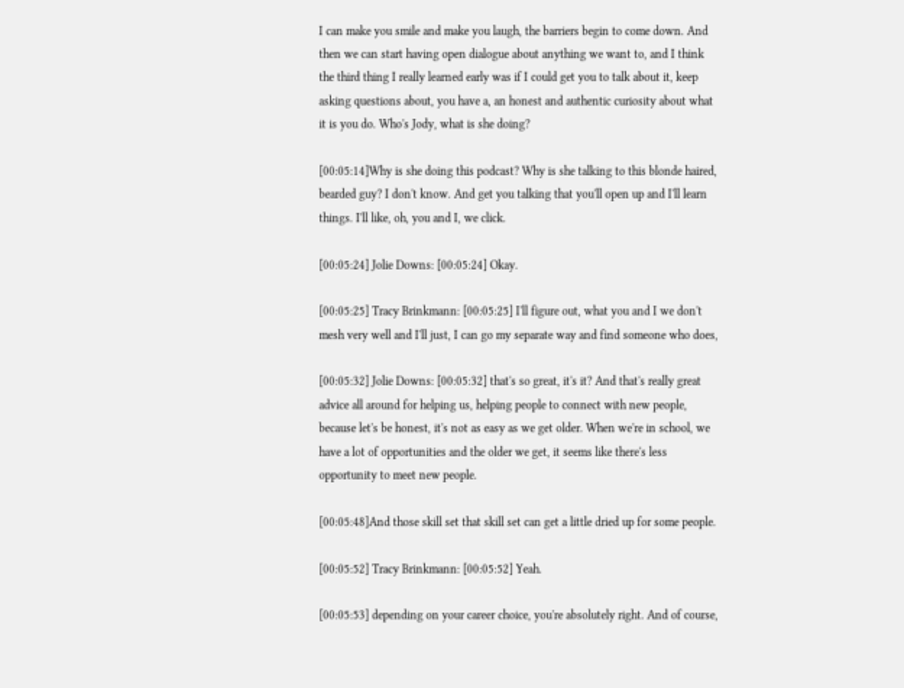I can make you smile and make you laugh, the barriers begin to come down. And then we can start having open dialogue about anything we want to, and I think the third thing I really learned early was if I could get you to talk about it, keep asking questions about, you have a, an honest and authentic curiosity about what it is you do. Who's Jody, what is she doing?

[00:05:14]Why is she doing this podcast? Why is she talking to this blonde haired, bearded guy? I don't know. And get you talking that you'll open up and I'll learn things. I'll like, oh, you and I, we click.

[00:05:24] Jolie Downs: [00:05:24] Okay.

[00:05:25] Tracy Brinkmann: [00:05:25] I'll figure out, what you and I we don't mesh very well and I'll just, I can go my separate way and find someone who does,

[00:05:32] Jolie Downs: [00:05:32] that's so great, it's it? And that's really great advice all around for helping us, helping people to connect with new people, because let's be honest, it's not as easy as we get older. When we're in school, we have a lot of opportunities and the older we get, it seems like there's less opportunity to meet new people.

[00:05:48]And those skill set that skill set can get a little dried up for some people.

[00:05:52] Tracy Brinkmann: [00:05:52] Yeah.

[00:05:53] depending on your career choice, you're absolutely right. And of course,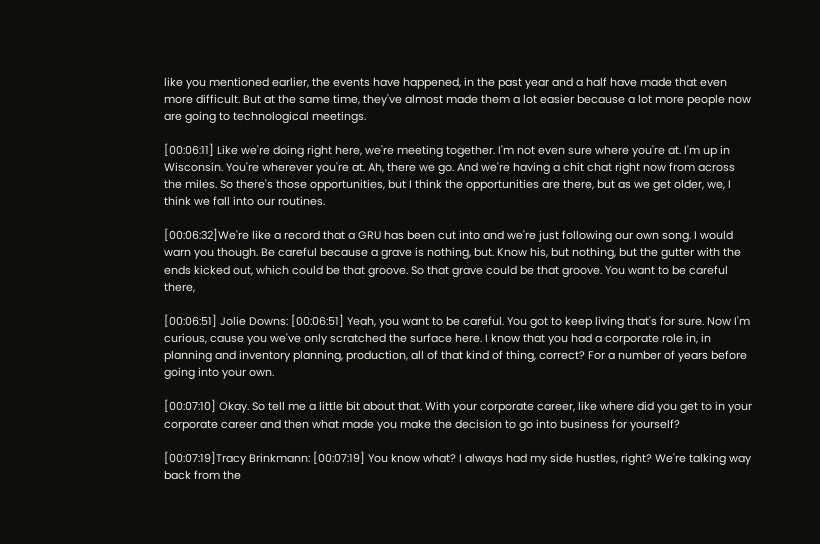like you mentioned earlier, the events have happened, in the past year and a half have made that even more difficult. But at the same time, they've almost made them a lot easier because a lot more people now are going to technological meetings.

[00:06:11] Like we're doing right here, we're meeting together. I'm not even sure where you're at. I'm up in Wisconsin. You're wherever you're at. Ah, there we go. And we're having a chit chat right now from across the miles. So there's those opportunities, but I think the opportunities are there, but as we get older, we, I think we fall into our routines.

[00:06:32]We're like a record that a GRU has been cut into and we're just following our own song. I would warn you though. Be careful because a grave is nothing, but. Know his, but nothing, but the gutter with the ends kicked out, which could be that groove. So that grave could be that groove. You want to be careful there,

[00:06:51] Jolie Downs: [00:06:51] Yeah, you want to be careful. You got to keep living that's for sure. Now I'm curious, cause you we've only scratched the surface here. I know that you had a corporate role in, in planning and inventory planning, production, all of that kind of thing, correct? For a number of years before going into your own.

[00:07:10] Okay. So tell me a little bit about that. With your corporate career, like where did you get to in your corporate career and then what made you make the decision to go into business for yourself?

[00:07:19]Tracy Brinkmann: [00:07:19] You know what? I always had my side hustles, right? We're talking way back from the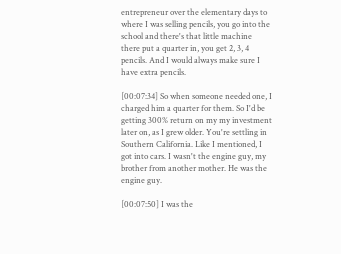entrepreneur over the elementary days to where I was selling pencils, you go into the school and there's that little machine there put a quarter in, you get 2, 3, 4 pencils. And I would always make sure I have extra pencils.

[00:07:34] So when someone needed one, I charged him a quarter for them. So I'd be getting 300% return on my my investment later on, as I grew older. You're settling in Southern California. Like I mentioned, I got into cars. I wasn't the engine guy, my brother from another mother. He was the engine guy.

[00:07:50] I was the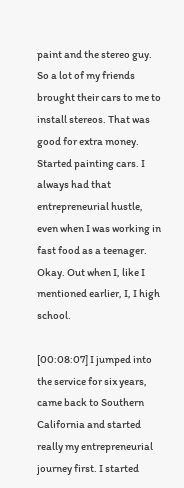paint and the stereo guy. So a lot of my friends brought their cars to me to install stereos. That was good for extra money. Started painting cars. I always had that entrepreneurial hustle, even when I was working in fast food as a teenager. Okay. Out when I, like I mentioned earlier, I, I high school.

[00:08:07] I jumped into the service for six years, came back to Southern California and started really my entrepreneurial journey first. I started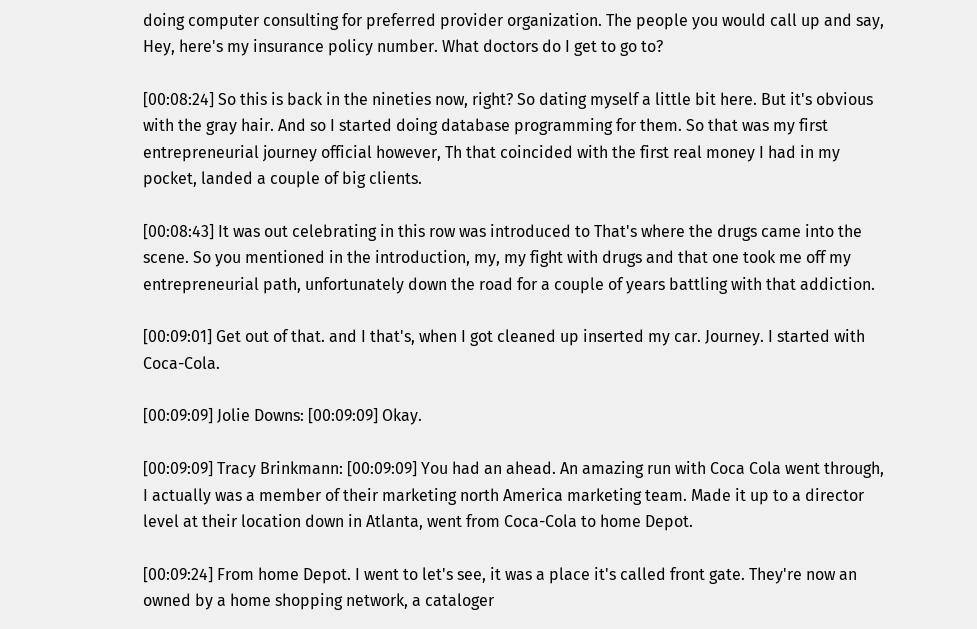doing computer consulting for preferred provider organization. The people you would call up and say, Hey, here's my insurance policy number. What doctors do I get to go to?

[00:08:24] So this is back in the nineties now, right? So dating myself a little bit here. But it's obvious with the gray hair. And so I started doing database programming for them. So that was my first entrepreneurial journey official however, Th that coincided with the first real money I had in my pocket, landed a couple of big clients.

[00:08:43] It was out celebrating in this row was introduced to That's where the drugs came into the scene. So you mentioned in the introduction, my, my fight with drugs and that one took me off my entrepreneurial path, unfortunately down the road for a couple of years battling with that addiction.

[00:09:01] Get out of that. and I that's, when I got cleaned up inserted my car. Journey. I started with Coca-Cola.

[00:09:09] Jolie Downs: [00:09:09] Okay.

[00:09:09] Tracy Brinkmann: [00:09:09] You had an ahead. An amazing run with Coca Cola went through, I actually was a member of their marketing north America marketing team. Made it up to a director level at their location down in Atlanta, went from Coca-Cola to home Depot.

[00:09:24] From home Depot. I went to let's see, it was a place it's called front gate. They're now an owned by a home shopping network, a cataloger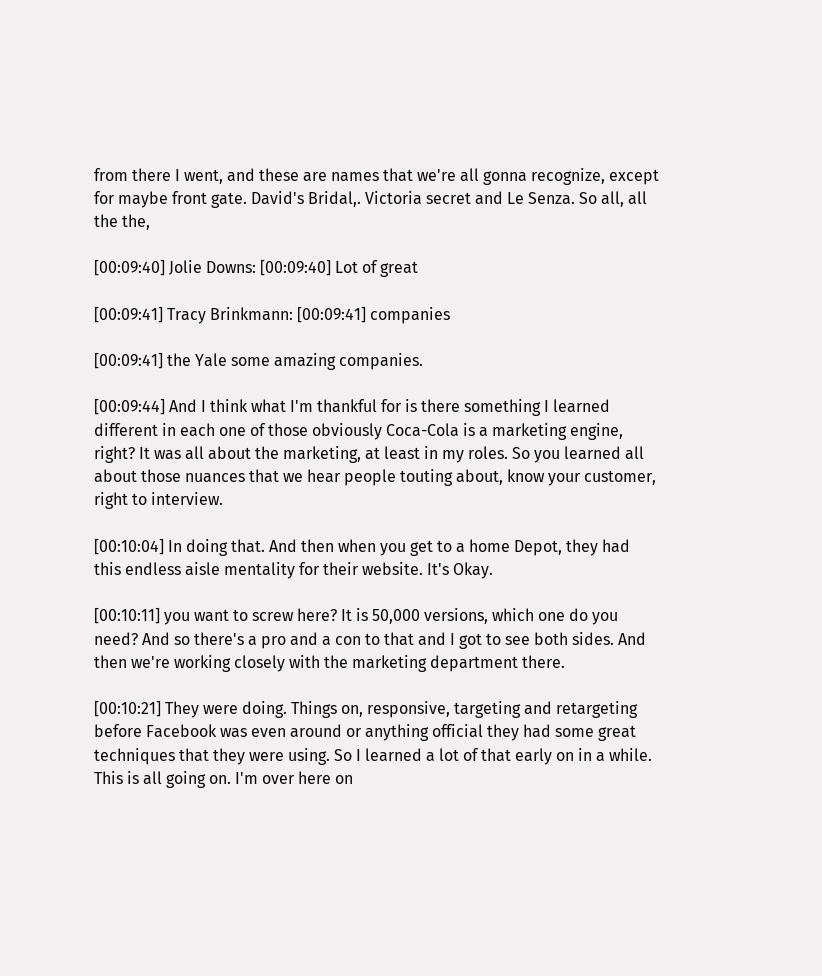from there I went, and these are names that we're all gonna recognize, except for maybe front gate. David's Bridal,. Victoria secret and Le Senza. So all, all the the,

[00:09:40] Jolie Downs: [00:09:40] Lot of great

[00:09:41] Tracy Brinkmann: [00:09:41] companies

[00:09:41] the Yale some amazing companies.

[00:09:44] And I think what I'm thankful for is there something I learned different in each one of those obviously Coca-Cola is a marketing engine, right? It was all about the marketing, at least in my roles. So you learned all about those nuances that we hear people touting about, know your customer, right to interview.

[00:10:04] In doing that. And then when you get to a home Depot, they had this endless aisle mentality for their website. It's Okay.

[00:10:11] you want to screw here? It is 50,000 versions, which one do you need? And so there's a pro and a con to that and I got to see both sides. And then we're working closely with the marketing department there.

[00:10:21] They were doing. Things on, responsive, targeting and retargeting before Facebook was even around or anything official they had some great techniques that they were using. So I learned a lot of that early on in a while. This is all going on. I'm over here on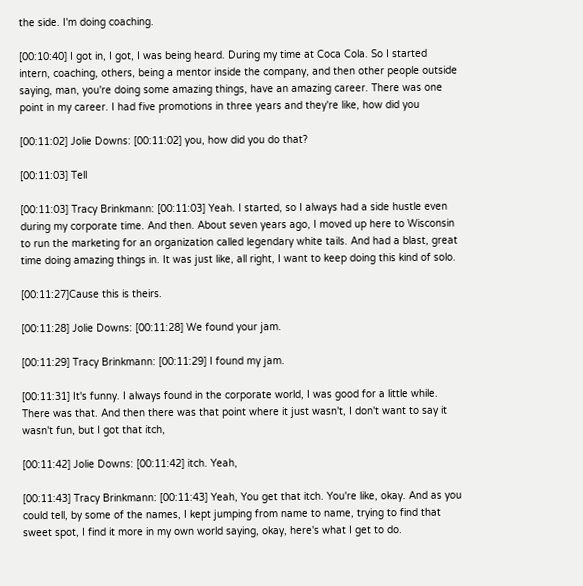the side. I'm doing coaching.

[00:10:40] I got in, I got, I was being heard. During my time at Coca Cola. So I started intern, coaching, others, being a mentor inside the company, and then other people outside saying, man, you're doing some amazing things, have an amazing career. There was one point in my career. I had five promotions in three years and they're like, how did you

[00:11:02] Jolie Downs: [00:11:02] you, how did you do that?

[00:11:03] Tell

[00:11:03] Tracy Brinkmann: [00:11:03] Yeah. I started, so I always had a side hustle even during my corporate time. And then. About seven years ago, I moved up here to Wisconsin to run the marketing for an organization called legendary white tails. And had a blast, great time doing amazing things in. It was just like, all right, I want to keep doing this kind of solo.

[00:11:27]Cause this is theirs.

[00:11:28] Jolie Downs: [00:11:28] We found your jam.

[00:11:29] Tracy Brinkmann: [00:11:29] I found my jam.

[00:11:31] It's funny. I always found in the corporate world, I was good for a little while. There was that. And then there was that point where it just wasn't, I don't want to say it wasn't fun, but I got that itch,

[00:11:42] Jolie Downs: [00:11:42] itch. Yeah,

[00:11:43] Tracy Brinkmann: [00:11:43] Yeah, You get that itch. You're like, okay. And as you could tell, by some of the names, I kept jumping from name to name, trying to find that sweet spot, I find it more in my own world saying, okay, here's what I get to do.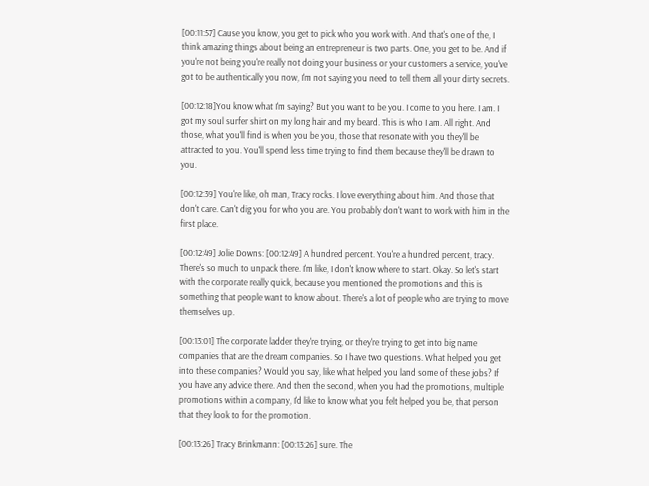[00:11:57] Cause you know, you get to pick who you work with. And that's one of the, I think amazing things about being an entrepreneur is two parts. One, you get to be. And if you're not being you're really not doing your business or your customers a service, you've got to be authentically you now, I'm not saying you need to tell them all your dirty secrets.

[00:12:18]You know what I'm saying? But you want to be you. I come to you here. I am. I got my soul surfer shirt on my long hair and my beard. This is who I am. All right. And those, what you'll find is when you be you, those that resonate with you they'll be attracted to you. You'll spend less time trying to find them because they'll be drawn to you.

[00:12:39] You're like, oh man, Tracy rocks. I love everything about him. And those that don't care. Can't dig you for who you are. You probably don't want to work with him in the first place.

[00:12:49] Jolie Downs: [00:12:49] A hundred percent. You're a hundred percent, tracy. There's so much to unpack there. I'm like, I don't know where to start. Okay. So let's start with the corporate really quick, because you mentioned the promotions and this is something that people want to know about. There's a lot of people who are trying to move themselves up.

[00:13:01] The corporate ladder they're trying, or they're trying to get into big name companies that are the dream companies. So I have two questions. What helped you get into these companies? Would you say, like what helped you land some of these jobs? If you have any advice there. And then the second, when you had the promotions, multiple promotions within a company, I'd like to know what you felt helped you be, that person that they look to for the promotion.

[00:13:26] Tracy Brinkmann: [00:13:26] sure. The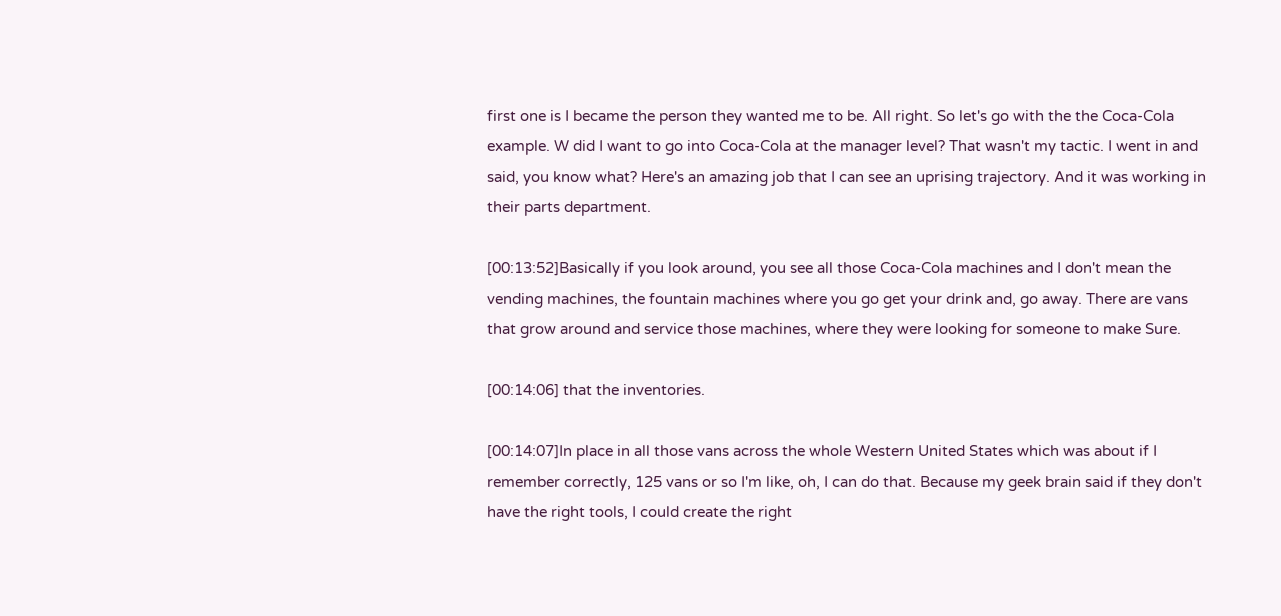first one is I became the person they wanted me to be. All right. So let's go with the the Coca-Cola example. W did I want to go into Coca-Cola at the manager level? That wasn't my tactic. I went in and said, you know what? Here's an amazing job that I can see an uprising trajectory. And it was working in their parts department.

[00:13:52]Basically if you look around, you see all those Coca-Cola machines and I don't mean the vending machines, the fountain machines where you go get your drink and, go away. There are vans that grow around and service those machines, where they were looking for someone to make Sure.

[00:14:06] that the inventories.

[00:14:07]In place in all those vans across the whole Western United States which was about if I remember correctly, 125 vans or so I'm like, oh, I can do that. Because my geek brain said if they don't have the right tools, I could create the right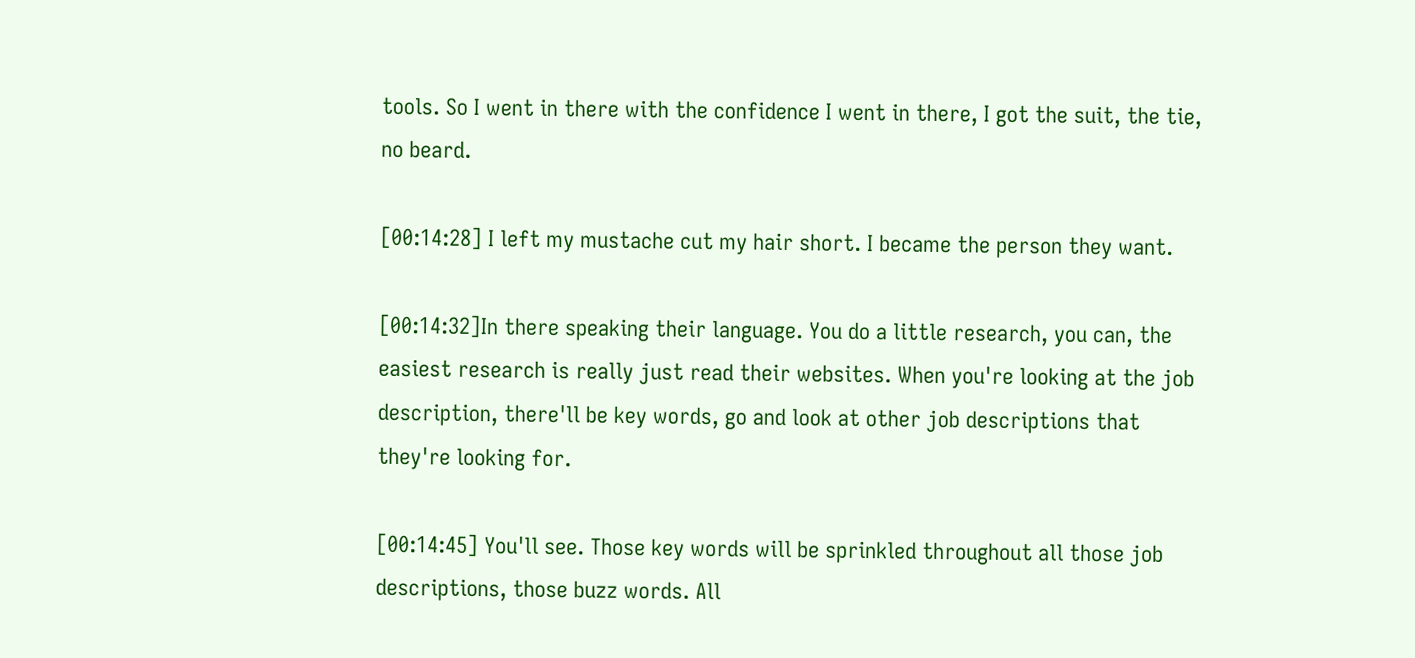tools. So I went in there with the confidence I went in there, I got the suit, the tie, no beard.

[00:14:28] I left my mustache cut my hair short. I became the person they want.

[00:14:32]In there speaking their language. You do a little research, you can, the easiest research is really just read their websites. When you're looking at the job description, there'll be key words, go and look at other job descriptions that they're looking for.

[00:14:45] You'll see. Those key words will be sprinkled throughout all those job descriptions, those buzz words. All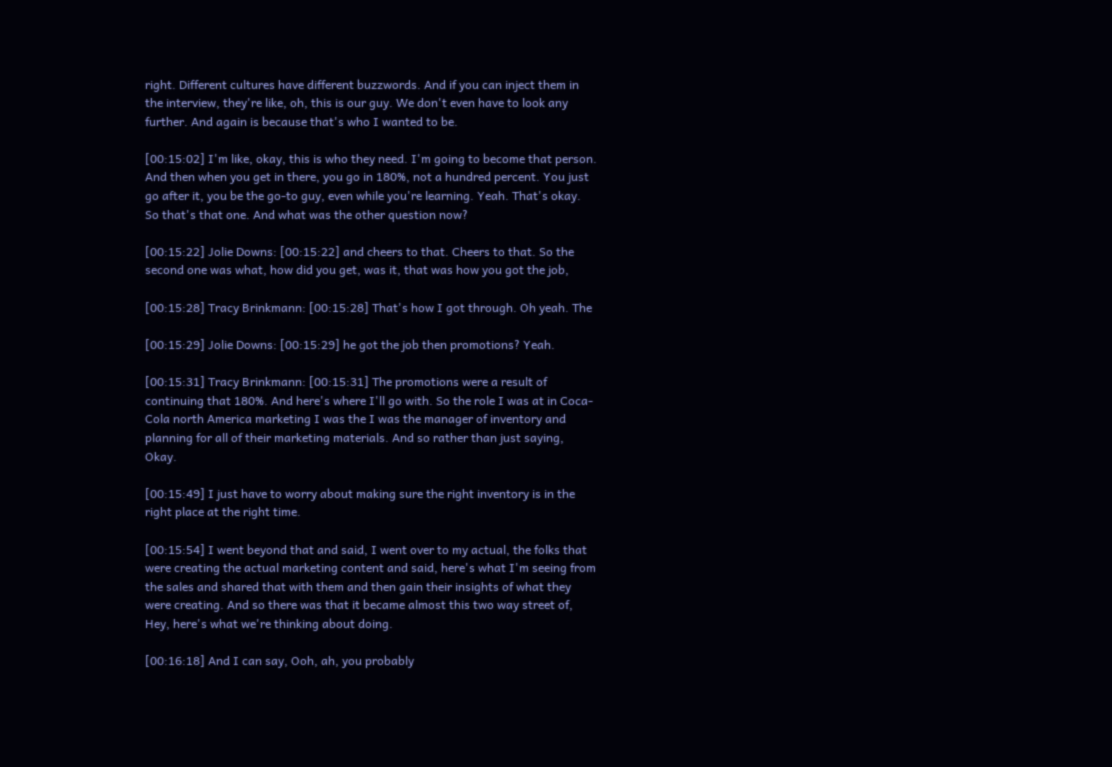right. Different cultures have different buzzwords. And if you can inject them in the interview, they're like, oh, this is our guy. We don't even have to look any further. And again is because that's who I wanted to be.

[00:15:02] I'm like, okay, this is who they need. I'm going to become that person. And then when you get in there, you go in 180%, not a hundred percent. You just go after it, you be the go-to guy, even while you're learning. Yeah. That's okay. So that's that one. And what was the other question now?

[00:15:22] Jolie Downs: [00:15:22] and cheers to that. Cheers to that. So the second one was what, how did you get, was it, that was how you got the job,

[00:15:28] Tracy Brinkmann: [00:15:28] That's how I got through. Oh yeah. The

[00:15:29] Jolie Downs: [00:15:29] he got the job then promotions? Yeah.

[00:15:31] Tracy Brinkmann: [00:15:31] The promotions were a result of continuing that 180%. And here's where I'll go with. So the role I was at in Coca-Cola north America marketing I was the I was the manager of inventory and planning for all of their marketing materials. And so rather than just saying, Okay.

[00:15:49] I just have to worry about making sure the right inventory is in the right place at the right time.

[00:15:54] I went beyond that and said, I went over to my actual, the folks that were creating the actual marketing content and said, here's what I'm seeing from the sales and shared that with them and then gain their insights of what they were creating. And so there was that it became almost this two way street of, Hey, here's what we're thinking about doing.

[00:16:18] And I can say, Ooh, ah, you probably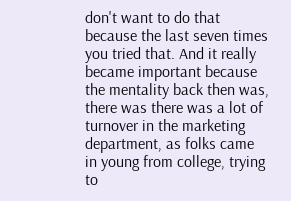don't want to do that because the last seven times you tried that. And it really became important because the mentality back then was, there was there was a lot of turnover in the marketing department, as folks came in young from college, trying to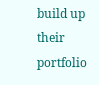build up their portfolio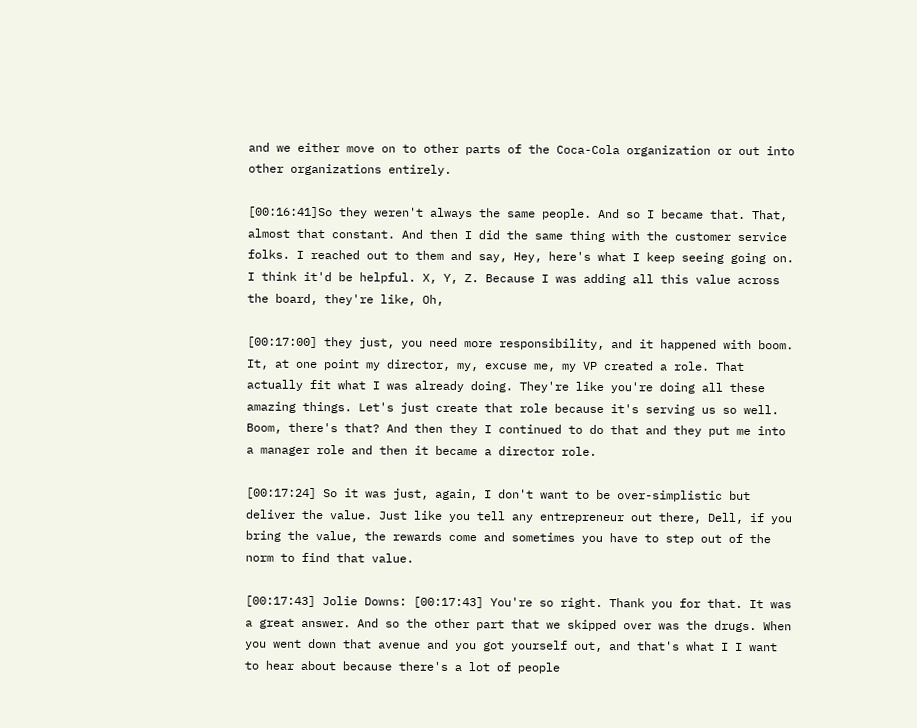and we either move on to other parts of the Coca-Cola organization or out into other organizations entirely.

[00:16:41]So they weren't always the same people. And so I became that. That, almost that constant. And then I did the same thing with the customer service folks. I reached out to them and say, Hey, here's what I keep seeing going on. I think it'd be helpful. X, Y, Z. Because I was adding all this value across the board, they're like, Oh,

[00:17:00] they just, you need more responsibility, and it happened with boom. It, at one point my director, my, excuse me, my VP created a role. That actually fit what I was already doing. They're like you're doing all these amazing things. Let's just create that role because it's serving us so well. Boom, there's that? And then they I continued to do that and they put me into a manager role and then it became a director role.

[00:17:24] So it was just, again, I don't want to be over-simplistic but deliver the value. Just like you tell any entrepreneur out there, Dell, if you bring the value, the rewards come and sometimes you have to step out of the norm to find that value.

[00:17:43] Jolie Downs: [00:17:43] You're so right. Thank you for that. It was a great answer. And so the other part that we skipped over was the drugs. When you went down that avenue and you got yourself out, and that's what I I want to hear about because there's a lot of people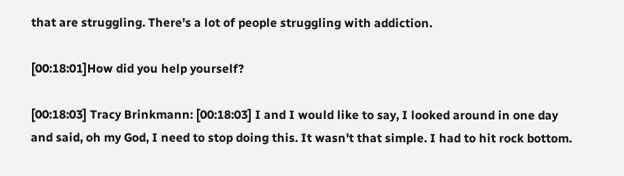that are struggling. There's a lot of people struggling with addiction.

[00:18:01]How did you help yourself?

[00:18:03] Tracy Brinkmann: [00:18:03] I and I would like to say, I looked around in one day and said, oh my God, I need to stop doing this. It wasn't that simple. I had to hit rock bottom.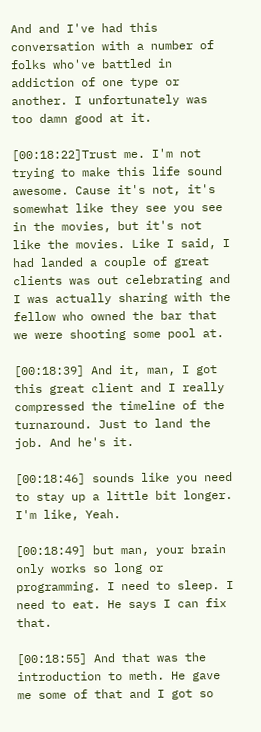And and I've had this conversation with a number of folks who've battled in addiction of one type or another. I unfortunately was too damn good at it.

[00:18:22]Trust me. I'm not trying to make this life sound awesome. Cause it's not, it's somewhat like they see you see in the movies, but it's not like the movies. Like I said, I had landed a couple of great clients was out celebrating and I was actually sharing with the fellow who owned the bar that we were shooting some pool at.

[00:18:39] And it, man, I got this great client and I really compressed the timeline of the turnaround. Just to land the job. And he's it.

[00:18:46] sounds like you need to stay up a little bit longer. I'm like, Yeah.

[00:18:49] but man, your brain only works so long or programming. I need to sleep. I need to eat. He says I can fix that.

[00:18:55] And that was the introduction to meth. He gave me some of that and I got so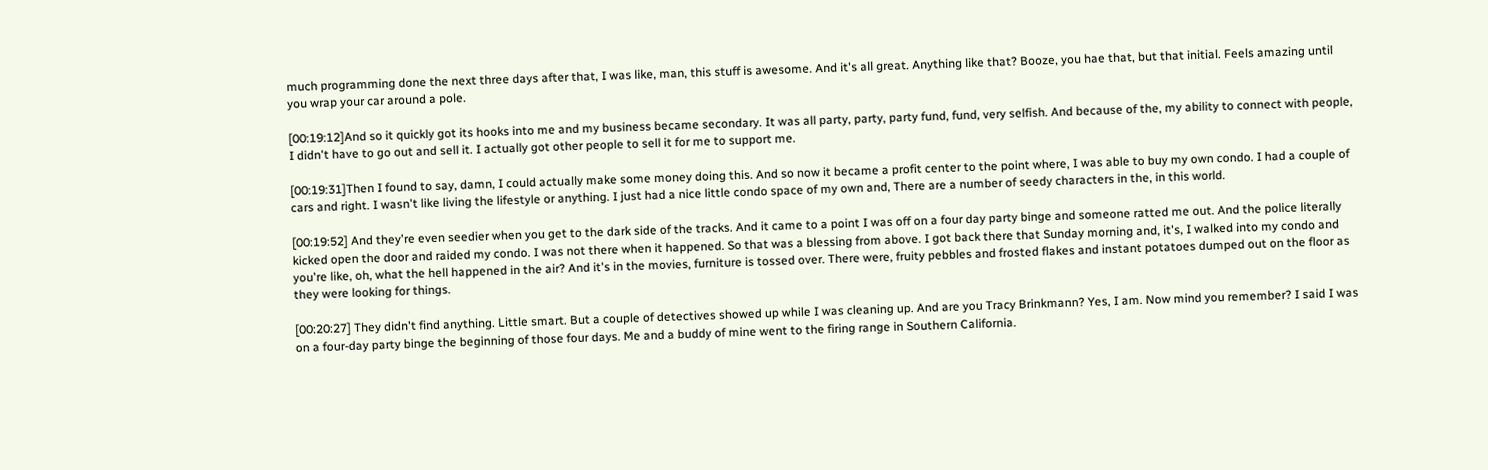much programming done the next three days after that, I was like, man, this stuff is awesome. And it's all great. Anything like that? Booze, you hae that, but that initial. Feels amazing until you wrap your car around a pole.

[00:19:12]And so it quickly got its hooks into me and my business became secondary. It was all party, party, party fund, fund, very selfish. And because of the, my ability to connect with people, I didn't have to go out and sell it. I actually got other people to sell it for me to support me.

[00:19:31]Then I found to say, damn, I could actually make some money doing this. And so now it became a profit center to the point where, I was able to buy my own condo. I had a couple of cars and right. I wasn't like living the lifestyle or anything. I just had a nice little condo space of my own and, There are a number of seedy characters in the, in this world.

[00:19:52] And they're even seedier when you get to the dark side of the tracks. And it came to a point I was off on a four day party binge and someone ratted me out. And the police literally kicked open the door and raided my condo. I was not there when it happened. So that was a blessing from above. I got back there that Sunday morning and, it's, I walked into my condo and you're like, oh, what the hell happened in the air? And it's in the movies, furniture is tossed over. There were, fruity pebbles and frosted flakes and instant potatoes dumped out on the floor as they were looking for things.

[00:20:27] They didn't find anything. Little smart. But a couple of detectives showed up while I was cleaning up. And are you Tracy Brinkmann? Yes, I am. Now mind you remember? I said I was on a four-day party binge the beginning of those four days. Me and a buddy of mine went to the firing range in Southern California.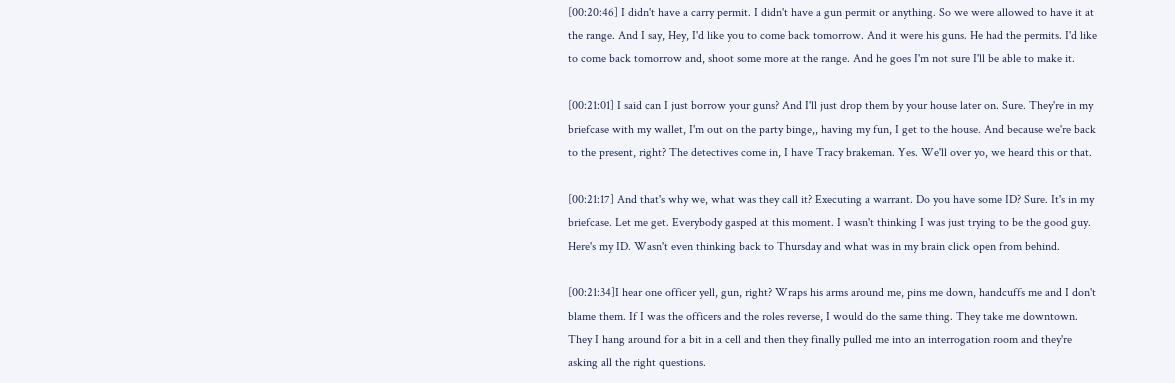[00:20:46] I didn't have a carry permit. I didn't have a gun permit or anything. So we were allowed to have it at the range. And I say, Hey, I'd like you to come back tomorrow. And it were his guns. He had the permits. I'd like to come back tomorrow and, shoot some more at the range. And he goes I'm not sure I'll be able to make it.

[00:21:01] I said can I just borrow your guns? And I'll just drop them by your house later on. Sure. They're in my briefcase with my wallet, I'm out on the party binge,, having my fun, I get to the house. And because we're back to the present, right? The detectives come in, I have Tracy brakeman. Yes. We'll over yo, we heard this or that.

[00:21:17] And that's why we, what was they call it? Executing a warrant. Do you have some ID? Sure. It's in my briefcase. Let me get. Everybody gasped at this moment. I wasn't thinking I was just trying to be the good guy. Here's my ID. Wasn't even thinking back to Thursday and what was in my brain click open from behind.

[00:21:34]I hear one officer yell, gun, right? Wraps his arms around me, pins me down, handcuffs me and I don't blame them. If I was the officers and the roles reverse, I would do the same thing. They take me downtown. They I hang around for a bit in a cell and then they finally pulled me into an interrogation room and they're asking all the right questions.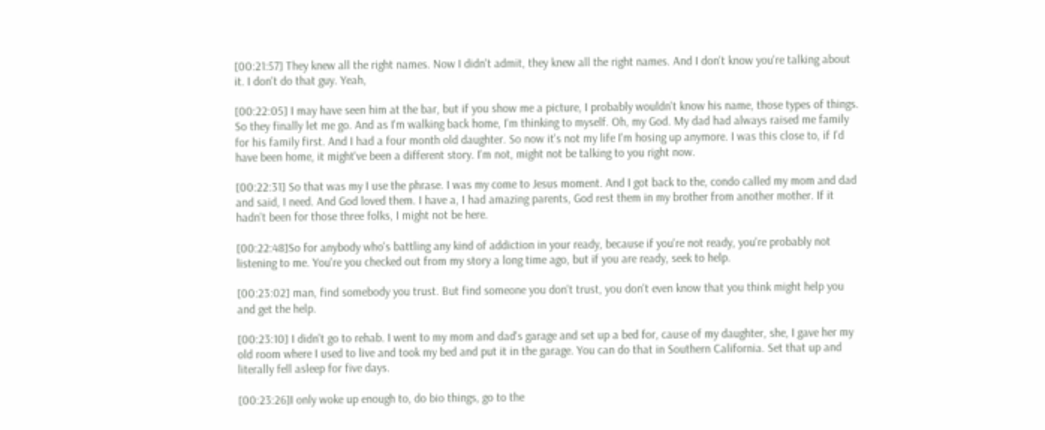[00:21:57] They knew all the right names. Now I didn't admit, they knew all the right names. And I don't know you're talking about it. I don't do that guy. Yeah,

[00:22:05] I may have seen him at the bar, but if you show me a picture, I probably wouldn't know his name, those types of things. So they finally let me go. And as I'm walking back home, I'm thinking to myself. Oh, my God. My dad had always raised me family for his family first. And I had a four month old daughter. So now it's not my life I'm hosing up anymore. I was this close to, if I'd have been home, it might've been a different story. I'm not, might not be talking to you right now.

[00:22:31] So that was my I use the phrase. I was my come to Jesus moment. And I got back to the, condo called my mom and dad and said, I need. And God loved them. I have a, I had amazing parents, God rest them in my brother from another mother. If it hadn't been for those three folks, I might not be here.

[00:22:48]So for anybody who's battling any kind of addiction in your ready, because if you're not ready, you're probably not listening to me. You're you checked out from my story a long time ago, but if you are ready, seek to help.

[00:23:02] man, find somebody you trust. But find someone you don't trust, you don't even know that you think might help you and get the help.

[00:23:10] I didn't go to rehab. I went to my mom and dad's garage and set up a bed for, cause of my daughter, she, I gave her my old room where I used to live and took my bed and put it in the garage. You can do that in Southern California. Set that up and literally fell asleep for five days.

[00:23:26]I only woke up enough to, do bio things, go to the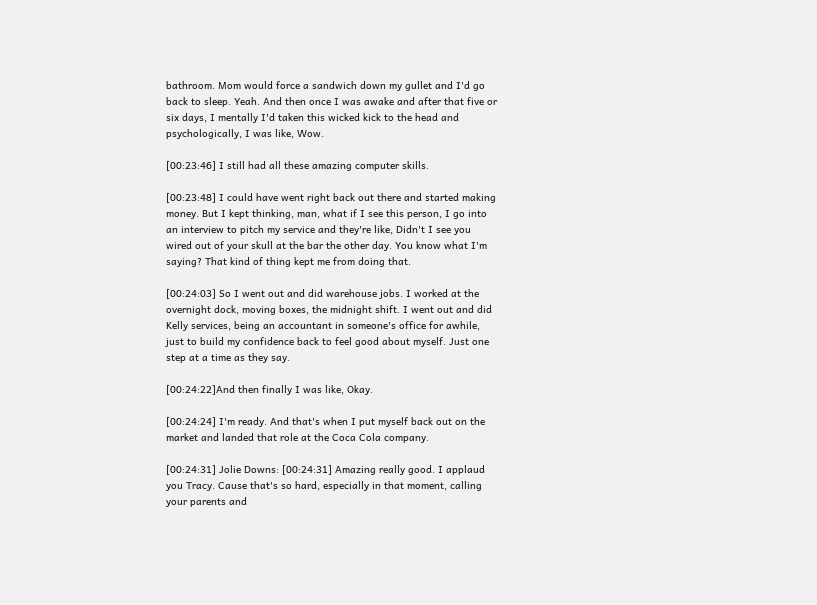bathroom. Mom would force a sandwich down my gullet and I'd go back to sleep. Yeah. And then once I was awake and after that five or six days, I mentally I'd taken this wicked kick to the head and psychologically, I was like, Wow.

[00:23:46] I still had all these amazing computer skills.

[00:23:48] I could have went right back out there and started making money. But I kept thinking, man, what if I see this person, I go into an interview to pitch my service and they're like, Didn't I see you wired out of your skull at the bar the other day. You know what I'm saying? That kind of thing kept me from doing that.

[00:24:03] So I went out and did warehouse jobs. I worked at the overnight dock, moving boxes, the midnight shift. I went out and did Kelly services, being an accountant in someone's office for awhile, just to build my confidence back to feel good about myself. Just one step at a time as they say.

[00:24:22]And then finally I was like, Okay.

[00:24:24] I'm ready. And that's when I put myself back out on the market and landed that role at the Coca Cola company.

[00:24:31] Jolie Downs: [00:24:31] Amazing really good. I applaud you Tracy. Cause that's so hard, especially in that moment, calling your parents and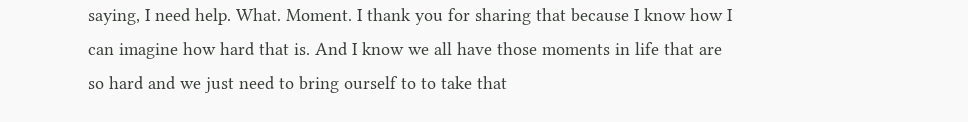saying, I need help. What. Moment. I thank you for sharing that because I know how I can imagine how hard that is. And I know we all have those moments in life that are so hard and we just need to bring ourself to to take that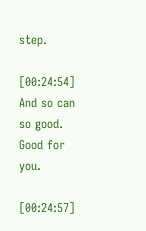step.

[00:24:54] And so can so good. Good for you.

[00:24:57]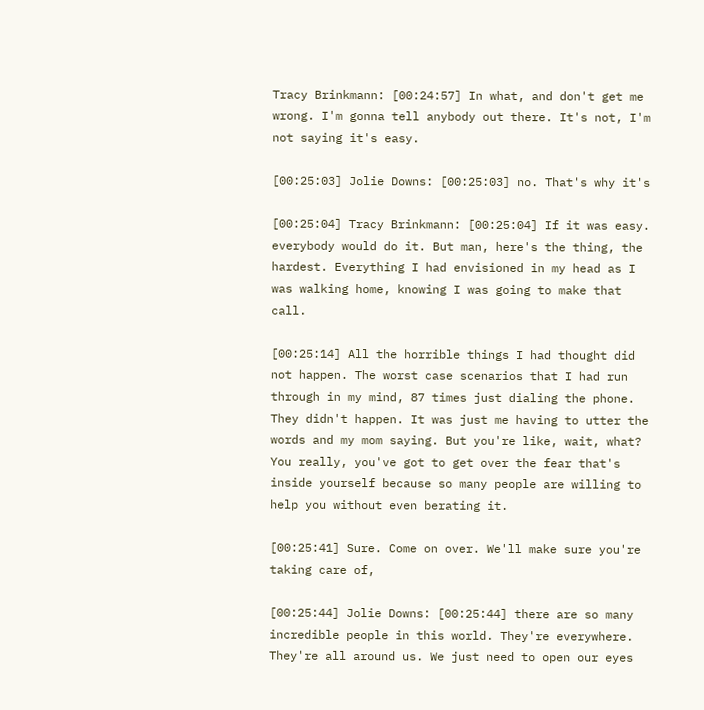Tracy Brinkmann: [00:24:57] In what, and don't get me wrong. I'm gonna tell anybody out there. It's not, I'm not saying it's easy.

[00:25:03] Jolie Downs: [00:25:03] no. That's why it's

[00:25:04] Tracy Brinkmann: [00:25:04] If it was easy. everybody would do it. But man, here's the thing, the hardest. Everything I had envisioned in my head as I was walking home, knowing I was going to make that call.

[00:25:14] All the horrible things I had thought did not happen. The worst case scenarios that I had run through in my mind, 87 times just dialing the phone. They didn't happen. It was just me having to utter the words and my mom saying. But you're like, wait, what? You really, you've got to get over the fear that's inside yourself because so many people are willing to help you without even berating it.

[00:25:41] Sure. Come on over. We'll make sure you're taking care of,

[00:25:44] Jolie Downs: [00:25:44] there are so many incredible people in this world. They're everywhere. They're all around us. We just need to open our eyes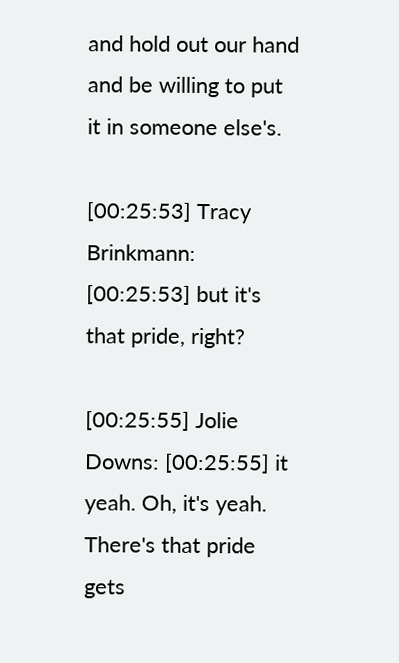and hold out our hand and be willing to put it in someone else's.

[00:25:53] Tracy Brinkmann: [00:25:53] but it's that pride, right?

[00:25:55] Jolie Downs: [00:25:55] it yeah. Oh, it's yeah. There's that pride gets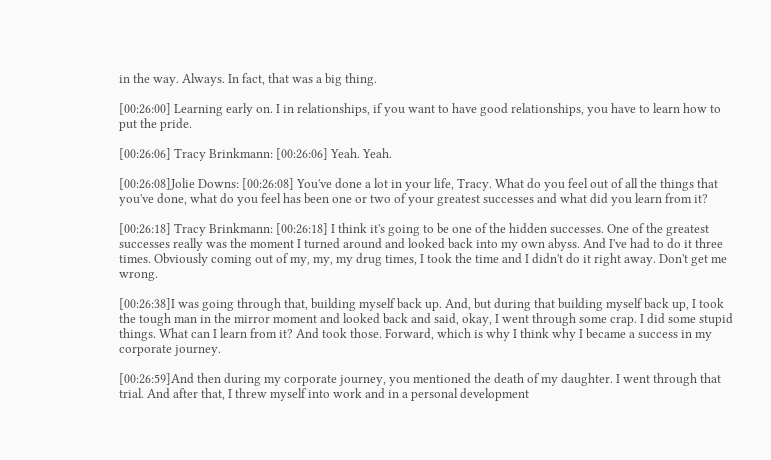in the way. Always. In fact, that was a big thing.

[00:26:00] Learning early on. I in relationships, if you want to have good relationships, you have to learn how to put the pride.

[00:26:06] Tracy Brinkmann: [00:26:06] Yeah. Yeah.

[00:26:08]Jolie Downs: [00:26:08] You've done a lot in your life, Tracy. What do you feel out of all the things that you've done, what do you feel has been one or two of your greatest successes and what did you learn from it?

[00:26:18] Tracy Brinkmann: [00:26:18] I think it's going to be one of the hidden successes. One of the greatest successes really was the moment I turned around and looked back into my own abyss. And I've had to do it three times. Obviously coming out of my, my, my drug times, I took the time and I didn't do it right away. Don't get me wrong.

[00:26:38]I was going through that, building myself back up. And, but during that building myself back up, I took the tough man in the mirror moment and looked back and said, okay, I went through some crap. I did some stupid things. What can I learn from it? And took those. Forward, which is why I think why I became a success in my corporate journey.

[00:26:59]And then during my corporate journey, you mentioned the death of my daughter. I went through that trial. And after that, I threw myself into work and in a personal development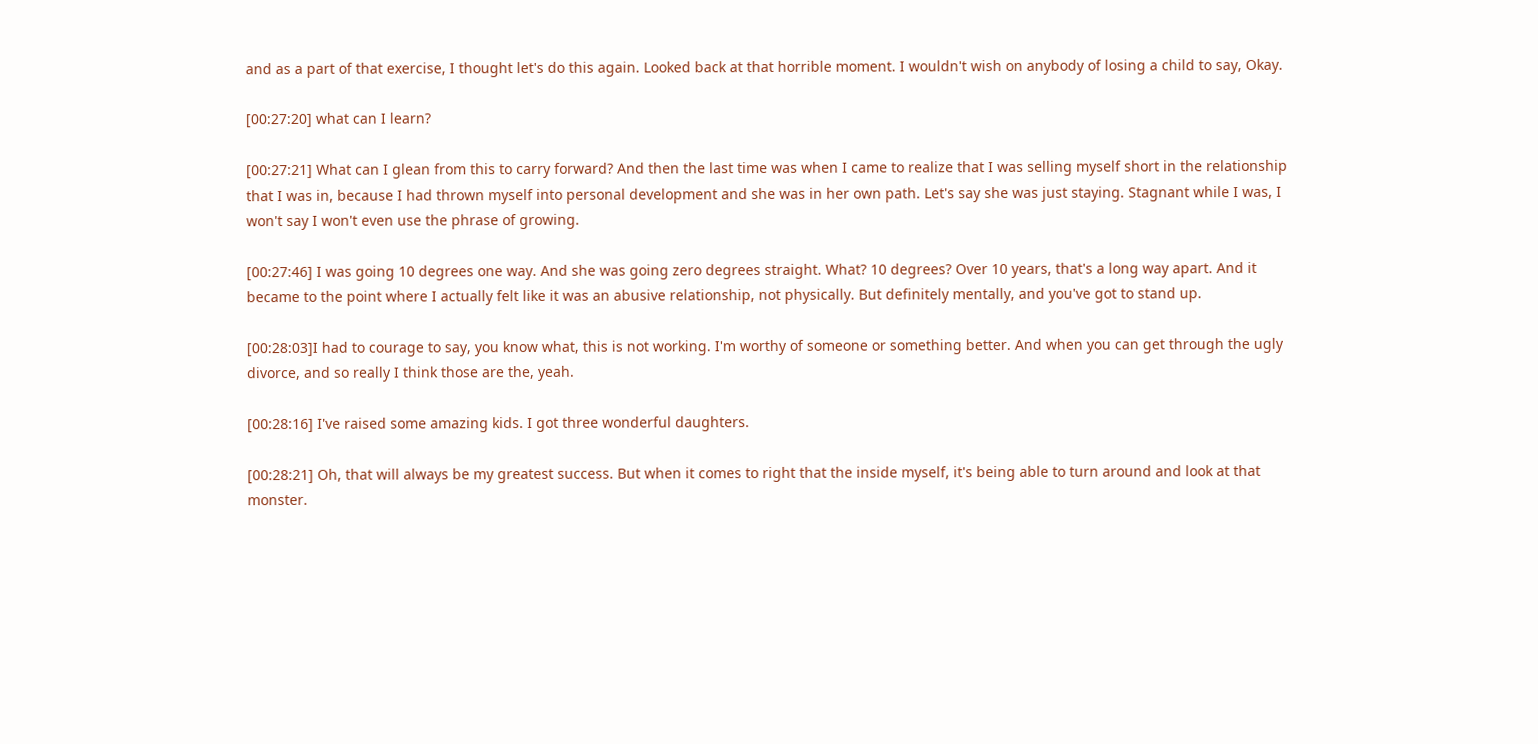and as a part of that exercise, I thought let's do this again. Looked back at that horrible moment. I wouldn't wish on anybody of losing a child to say, Okay.

[00:27:20] what can I learn?

[00:27:21] What can I glean from this to carry forward? And then the last time was when I came to realize that I was selling myself short in the relationship that I was in, because I had thrown myself into personal development and she was in her own path. Let's say she was just staying. Stagnant while I was, I won't say I won't even use the phrase of growing.

[00:27:46] I was going 10 degrees one way. And she was going zero degrees straight. What? 10 degrees? Over 10 years, that's a long way apart. And it became to the point where I actually felt like it was an abusive relationship, not physically. But definitely mentally, and you've got to stand up.

[00:28:03]I had to courage to say, you know what, this is not working. I'm worthy of someone or something better. And when you can get through the ugly divorce, and so really I think those are the, yeah.

[00:28:16] I've raised some amazing kids. I got three wonderful daughters.

[00:28:21] Oh, that will always be my greatest success. But when it comes to right that the inside myself, it's being able to turn around and look at that monster.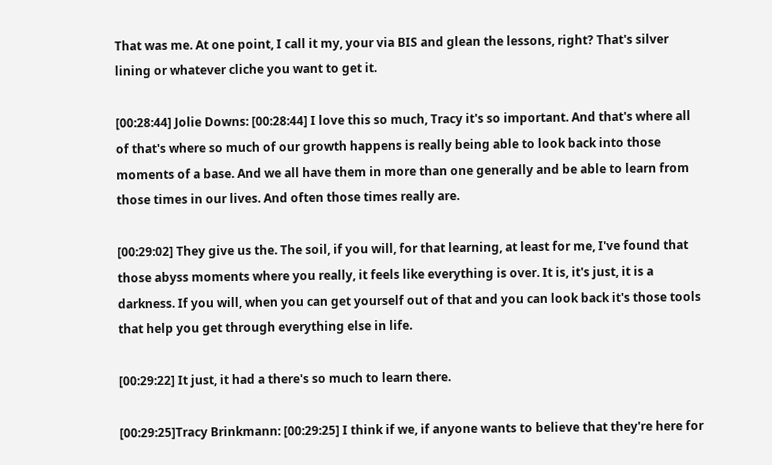That was me. At one point, I call it my, your via BIS and glean the lessons, right? That's silver lining or whatever cliche you want to get it.

[00:28:44] Jolie Downs: [00:28:44] I love this so much, Tracy it's so important. And that's where all of that's where so much of our growth happens is really being able to look back into those moments of a base. And we all have them in more than one generally and be able to learn from those times in our lives. And often those times really are.

[00:29:02] They give us the. The soil, if you will, for that learning, at least for me, I've found that those abyss moments where you really, it feels like everything is over. It is, it's just, it is a darkness. If you will, when you can get yourself out of that and you can look back it's those tools that help you get through everything else in life.

[00:29:22] It just, it had a there's so much to learn there.

[00:29:25]Tracy Brinkmann: [00:29:25] I think if we, if anyone wants to believe that they're here for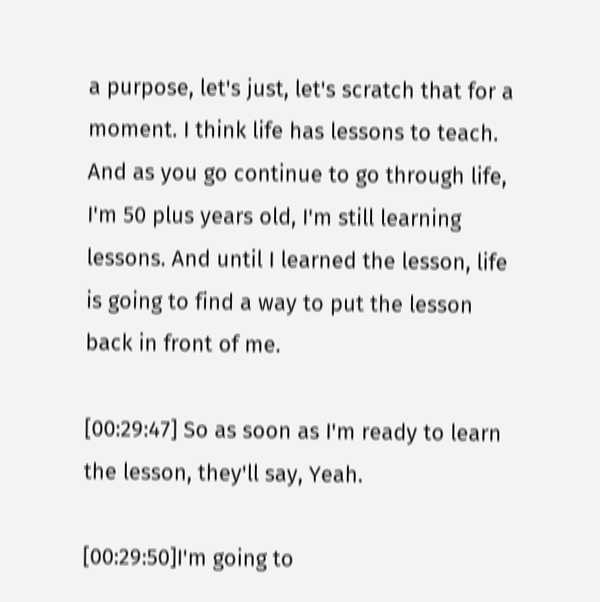a purpose, let's just, let's scratch that for a moment. I think life has lessons to teach. And as you go continue to go through life, I'm 50 plus years old, I'm still learning lessons. And until I learned the lesson, life is going to find a way to put the lesson back in front of me.

[00:29:47] So as soon as I'm ready to learn the lesson, they'll say, Yeah.

[00:29:50]I'm going to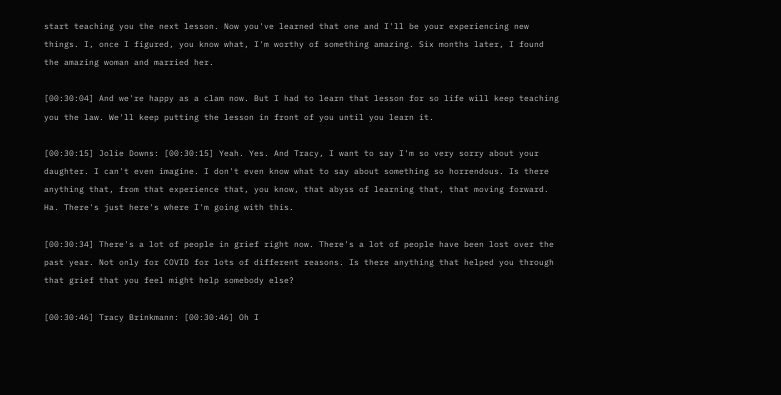start teaching you the next lesson. Now you've learned that one and I'll be your experiencing new things. I, once I figured, you know what, I'm worthy of something amazing. Six months later, I found the amazing woman and married her.

[00:30:04] And we're happy as a clam now. But I had to learn that lesson for so life will keep teaching you the law. We'll keep putting the lesson in front of you until you learn it.

[00:30:15] Jolie Downs: [00:30:15] Yeah. Yes. And Tracy, I want to say I'm so very sorry about your daughter. I can't even imagine. I don't even know what to say about something so horrendous. Is there anything that, from that experience that, you know, that abyss of learning that, that moving forward. Ha. There's just here's where I'm going with this.

[00:30:34] There's a lot of people in grief right now. There's a lot of people have been lost over the past year. Not only for COVID for lots of different reasons. Is there anything that helped you through that grief that you feel might help somebody else?

[00:30:46] Tracy Brinkmann: [00:30:46] Oh I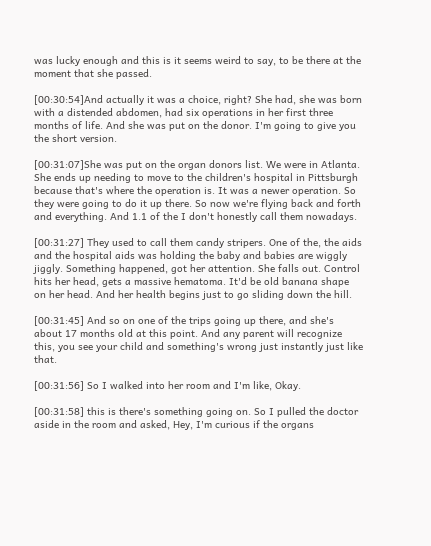was lucky enough and this is it seems weird to say, to be there at the moment that she passed.

[00:30:54]And actually it was a choice, right? She had, she was born with a distended abdomen, had six operations in her first three months of life. And she was put on the donor. I'm going to give you the short version.

[00:31:07]She was put on the organ donors list. We were in Atlanta. She ends up needing to move to the children's hospital in Pittsburgh because that's where the operation is. It was a newer operation. So they were going to do it up there. So now we're flying back and forth and everything. And 1.1 of the I don't honestly call them nowadays.

[00:31:27] They used to call them candy stripers. One of the, the aids and the hospital aids was holding the baby and babies are wiggly jiggly. Something happened, got her attention. She falls out. Control hits her head, gets a massive hematoma. It'd be old banana shape on her head. And her health begins just to go sliding down the hill.

[00:31:45] And so on one of the trips going up there, and she's about 17 months old at this point. And any parent will recognize this, you see your child and something's wrong just instantly just like that.

[00:31:56] So I walked into her room and I'm like, Okay.

[00:31:58] this is there's something going on. So I pulled the doctor aside in the room and asked, Hey, I'm curious if the organs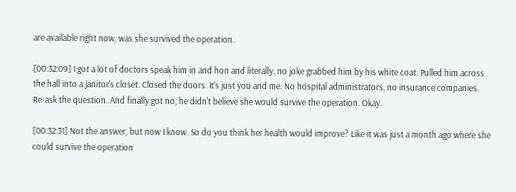are available right now, was she survived the operation.

[00:32:09] I got a lot of doctors speak him in and hon and literally, no joke grabbed him by his white coat. Pulled him across the hall into a janitor's closet. Closed the doors. It's just you and me. No hospital administrators, no insurance companies. Re-ask the question. And finally got no, he didn't believe she would survive the operation. Okay.

[00:32:31] Not the answer, but now I know. So do you think her health would improve? Like it was just a month ago where she could survive the operation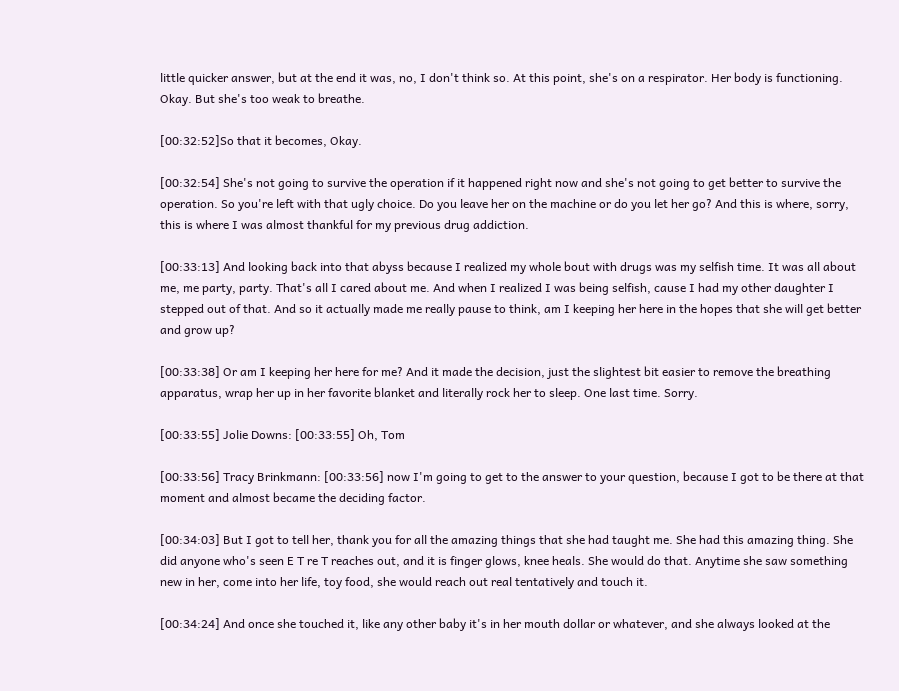little quicker answer, but at the end it was, no, I don't think so. At this point, she's on a respirator. Her body is functioning. Okay. But she's too weak to breathe.

[00:32:52]So that it becomes, Okay.

[00:32:54] She's not going to survive the operation if it happened right now and she's not going to get better to survive the operation. So you're left with that ugly choice. Do you leave her on the machine or do you let her go? And this is where, sorry, this is where I was almost thankful for my previous drug addiction.

[00:33:13] And looking back into that abyss because I realized my whole bout with drugs was my selfish time. It was all about me, me party, party. That's all I cared about me. And when I realized I was being selfish, cause I had my other daughter I stepped out of that. And so it actually made me really pause to think, am I keeping her here in the hopes that she will get better and grow up?

[00:33:38] Or am I keeping her here for me? And it made the decision, just the slightest bit easier to remove the breathing apparatus, wrap her up in her favorite blanket and literally rock her to sleep. One last time. Sorry.

[00:33:55] Jolie Downs: [00:33:55] Oh, Tom

[00:33:56] Tracy Brinkmann: [00:33:56] now I'm going to get to the answer to your question, because I got to be there at that moment and almost became the deciding factor.

[00:34:03] But I got to tell her, thank you for all the amazing things that she had taught me. She had this amazing thing. She did anyone who's seen E T re T reaches out, and it is finger glows, knee heals. She would do that. Anytime she saw something new in her, come into her life, toy food, she would reach out real tentatively and touch it.

[00:34:24] And once she touched it, like any other baby it's in her mouth dollar or whatever, and she always looked at the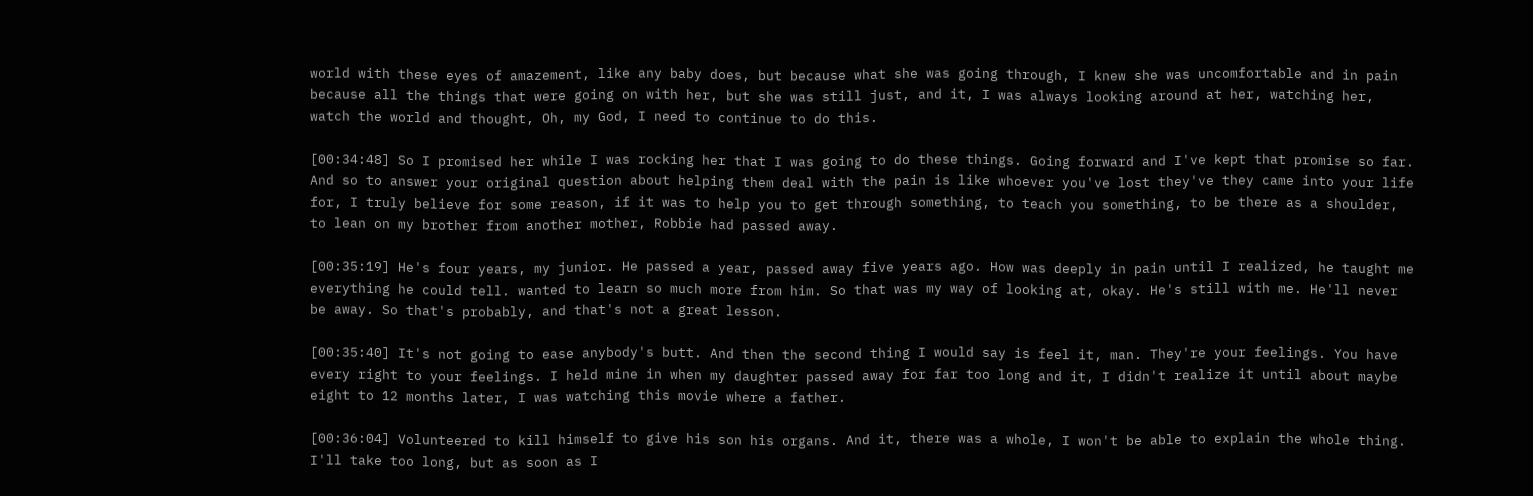world with these eyes of amazement, like any baby does, but because what she was going through, I knew she was uncomfortable and in pain because all the things that were going on with her, but she was still just, and it, I was always looking around at her, watching her, watch the world and thought, Oh, my God, I need to continue to do this.

[00:34:48] So I promised her while I was rocking her that I was going to do these things. Going forward and I've kept that promise so far. And so to answer your original question about helping them deal with the pain is like whoever you've lost they've they came into your life for, I truly believe for some reason, if it was to help you to get through something, to teach you something, to be there as a shoulder, to lean on my brother from another mother, Robbie had passed away.

[00:35:19] He's four years, my junior. He passed a year, passed away five years ago. How was deeply in pain until I realized, he taught me everything he could tell. wanted to learn so much more from him. So that was my way of looking at, okay. He's still with me. He'll never be away. So that's probably, and that's not a great lesson.

[00:35:40] It's not going to ease anybody's butt. And then the second thing I would say is feel it, man. They're your feelings. You have every right to your feelings. I held mine in when my daughter passed away for far too long and it, I didn't realize it until about maybe eight to 12 months later, I was watching this movie where a father.

[00:36:04] Volunteered to kill himself to give his son his organs. And it, there was a whole, I won't be able to explain the whole thing. I'll take too long, but as soon as I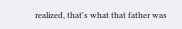realized, that's what that father was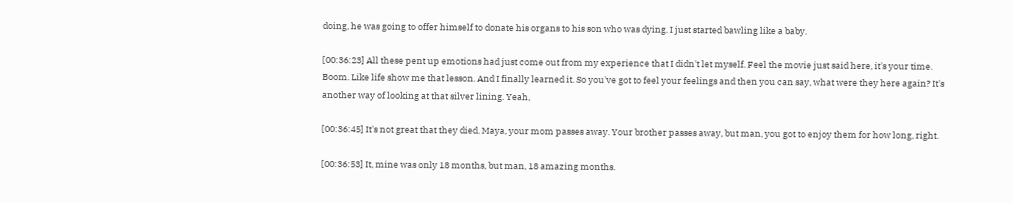doing, he was going to offer himself to donate his organs to his son who was dying. I just started bawling like a baby.

[00:36:23] All these pent up emotions had just come out from my experience that I didn't let myself. Feel the movie just said here, it's your time. Boom. Like life show me that lesson. And I finally learned it. So you've got to feel your feelings and then you can say, what were they here again? It's another way of looking at that silver lining. Yeah,

[00:36:45] It's not great that they died. Maya, your mom passes away. Your brother passes away, but man, you got to enjoy them for how long, right.

[00:36:53] It, mine was only 18 months, but man, 18 amazing months.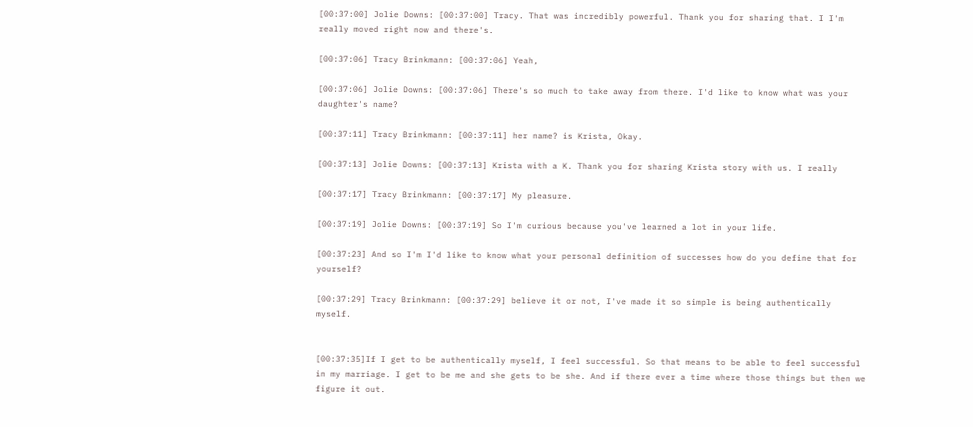[00:37:00] Jolie Downs: [00:37:00] Tracy. That was incredibly powerful. Thank you for sharing that. I I'm really moved right now and there's.

[00:37:06] Tracy Brinkmann: [00:37:06] Yeah,

[00:37:06] Jolie Downs: [00:37:06] There's so much to take away from there. I'd like to know what was your daughter's name?

[00:37:11] Tracy Brinkmann: [00:37:11] her name? is Krista, Okay.

[00:37:13] Jolie Downs: [00:37:13] Krista with a K. Thank you for sharing Krista story with us. I really

[00:37:17] Tracy Brinkmann: [00:37:17] My pleasure.

[00:37:19] Jolie Downs: [00:37:19] So I'm curious because you've learned a lot in your life.

[00:37:23] And so I'm I'd like to know what your personal definition of successes how do you define that for yourself?

[00:37:29] Tracy Brinkmann: [00:37:29] believe it or not, I've made it so simple is being authentically myself.


[00:37:35]If I get to be authentically myself, I feel successful. So that means to be able to feel successful in my marriage. I get to be me and she gets to be she. And if there ever a time where those things but then we figure it out.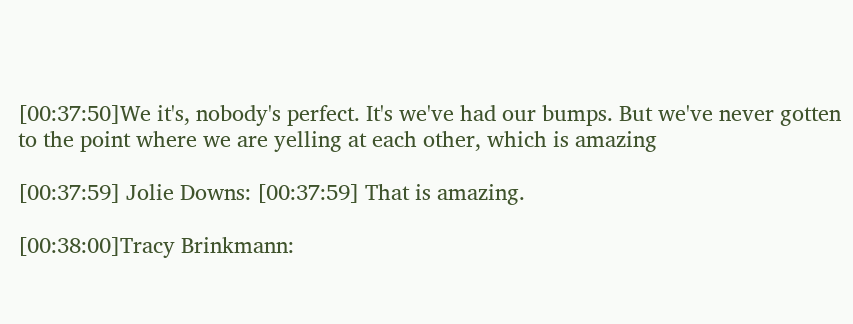[00:37:50]We it's, nobody's perfect. It's we've had our bumps. But we've never gotten to the point where we are yelling at each other, which is amazing

[00:37:59] Jolie Downs: [00:37:59] That is amazing.

[00:38:00]Tracy Brinkmann: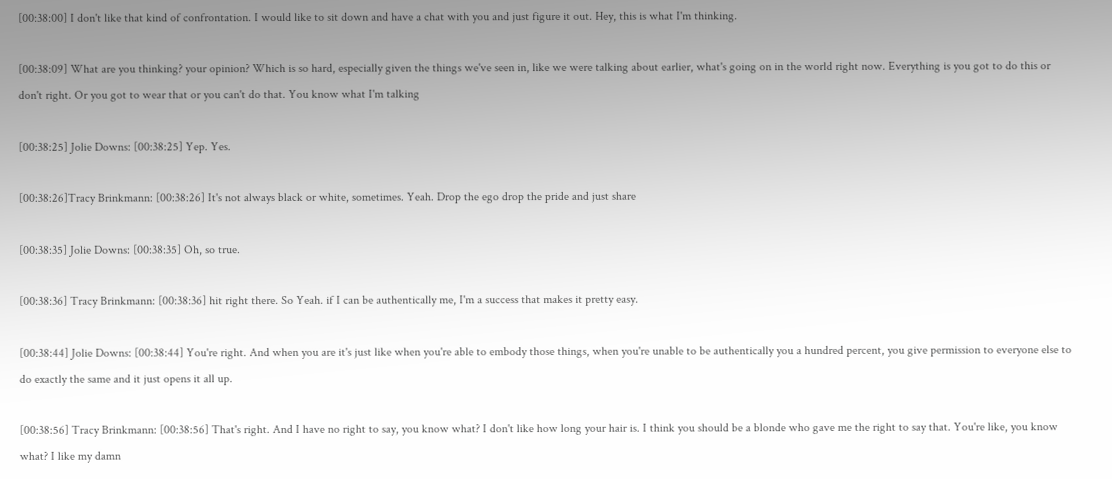[00:38:00] I don't like that kind of confrontation. I would like to sit down and have a chat with you and just figure it out. Hey, this is what I'm thinking.

[00:38:09] What are you thinking? your opinion? Which is so hard, especially given the things we've seen in, like we were talking about earlier, what's going on in the world right now. Everything is you got to do this or don't right. Or you got to wear that or you can't do that. You know what I'm talking

[00:38:25] Jolie Downs: [00:38:25] Yep. Yes.

[00:38:26]Tracy Brinkmann: [00:38:26] It's not always black or white, sometimes. Yeah. Drop the ego drop the pride and just share

[00:38:35] Jolie Downs: [00:38:35] Oh, so true.

[00:38:36] Tracy Brinkmann: [00:38:36] hit right there. So Yeah. if I can be authentically me, I'm a success that makes it pretty easy.

[00:38:44] Jolie Downs: [00:38:44] You're right. And when you are it's just like when you're able to embody those things, when you're unable to be authentically you a hundred percent, you give permission to everyone else to do exactly the same and it just opens it all up.

[00:38:56] Tracy Brinkmann: [00:38:56] That's right. And I have no right to say, you know what? I don't like how long your hair is. I think you should be a blonde who gave me the right to say that. You're like, you know what? I like my damn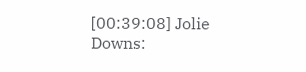[00:39:08] Jolie Downs: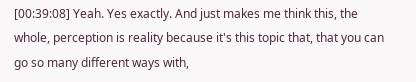[00:39:08] Yeah. Yes exactly. And just makes me think this, the whole, perception is reality because it's this topic that, that you can go so many different ways with,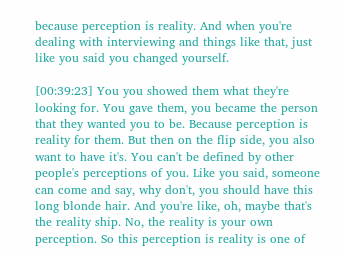because perception is reality. And when you're dealing with interviewing and things like that, just like you said you changed yourself.

[00:39:23] You you showed them what they're looking for. You gave them, you became the person that they wanted you to be. Because perception is reality for them. But then on the flip side, you also want to have it's. You can't be defined by other people's perceptions of you. Like you said, someone can come and say, why don't, you should have this long blonde hair. And you're like, oh, maybe that's the reality ship. No, the reality is your own perception. So this perception is reality is one of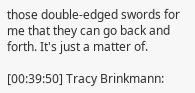those double-edged swords for me that they can go back and forth. It's just a matter of.

[00:39:50] Tracy Brinkmann: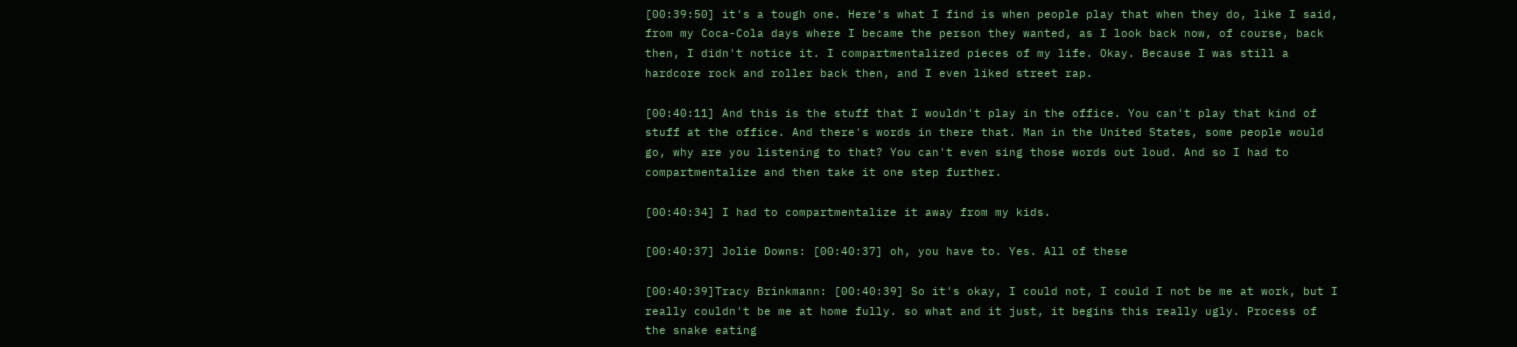[00:39:50] it's a tough one. Here's what I find is when people play that when they do, like I said, from my Coca-Cola days where I became the person they wanted, as I look back now, of course, back then, I didn't notice it. I compartmentalized pieces of my life. Okay. Because I was still a hardcore rock and roller back then, and I even liked street rap.

[00:40:11] And this is the stuff that I wouldn't play in the office. You can't play that kind of stuff at the office. And there's words in there that. Man in the United States, some people would go, why are you listening to that? You can't even sing those words out loud. And so I had to compartmentalize and then take it one step further.

[00:40:34] I had to compartmentalize it away from my kids.

[00:40:37] Jolie Downs: [00:40:37] oh, you have to. Yes. All of these

[00:40:39]Tracy Brinkmann: [00:40:39] So it's okay, I could not, I could I not be me at work, but I really couldn't be me at home fully. so what and it just, it begins this really ugly. Process of the snake eating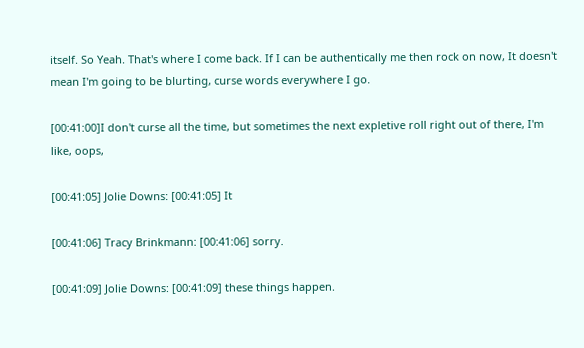itself. So Yeah. That's where I come back. If I can be authentically me then rock on now, It doesn't mean I'm going to be blurting, curse words everywhere I go.

[00:41:00]I don't curse all the time, but sometimes the next expletive roll right out of there, I'm like, oops,

[00:41:05] Jolie Downs: [00:41:05] It

[00:41:06] Tracy Brinkmann: [00:41:06] sorry.

[00:41:09] Jolie Downs: [00:41:09] these things happen.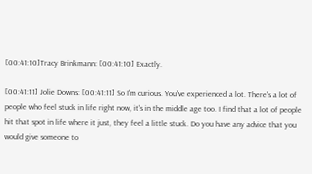[00:41:10]Tracy Brinkmann: [00:41:10] Exactly.

[00:41:11] Jolie Downs: [00:41:11] So I'm curious. You've experienced a lot. There's a lot of people who feel stuck in life right now, it's in the middle age too. I find that a lot of people hit that spot in life where it just, they feel a little stuck. Do you have any advice that you would give someone to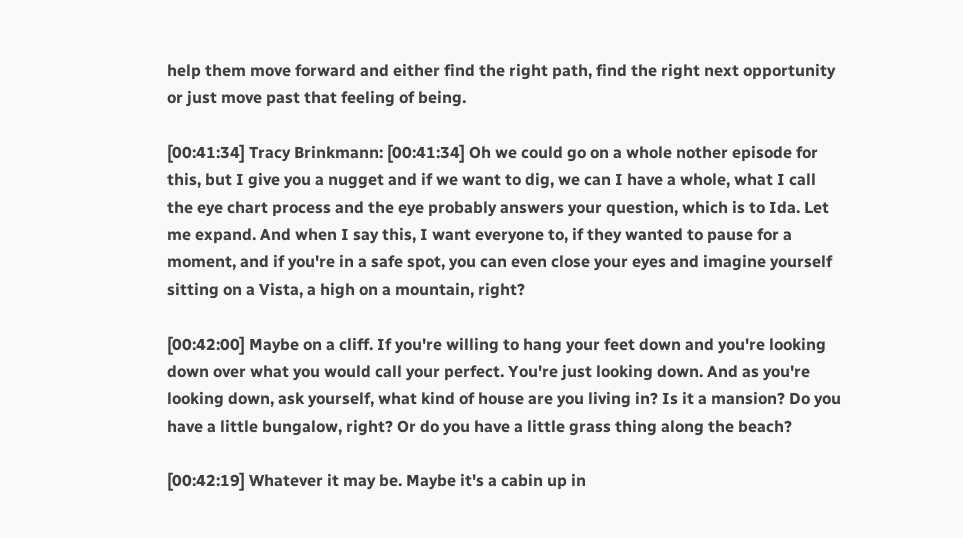help them move forward and either find the right path, find the right next opportunity or just move past that feeling of being.

[00:41:34] Tracy Brinkmann: [00:41:34] Oh we could go on a whole nother episode for this, but I give you a nugget and if we want to dig, we can I have a whole, what I call the eye chart process and the eye probably answers your question, which is to Ida. Let me expand. And when I say this, I want everyone to, if they wanted to pause for a moment, and if you're in a safe spot, you can even close your eyes and imagine yourself sitting on a Vista, a high on a mountain, right?

[00:42:00] Maybe on a cliff. If you're willing to hang your feet down and you're looking down over what you would call your perfect. You're just looking down. And as you're looking down, ask yourself, what kind of house are you living in? Is it a mansion? Do you have a little bungalow, right? Or do you have a little grass thing along the beach?

[00:42:19] Whatever it may be. Maybe it's a cabin up in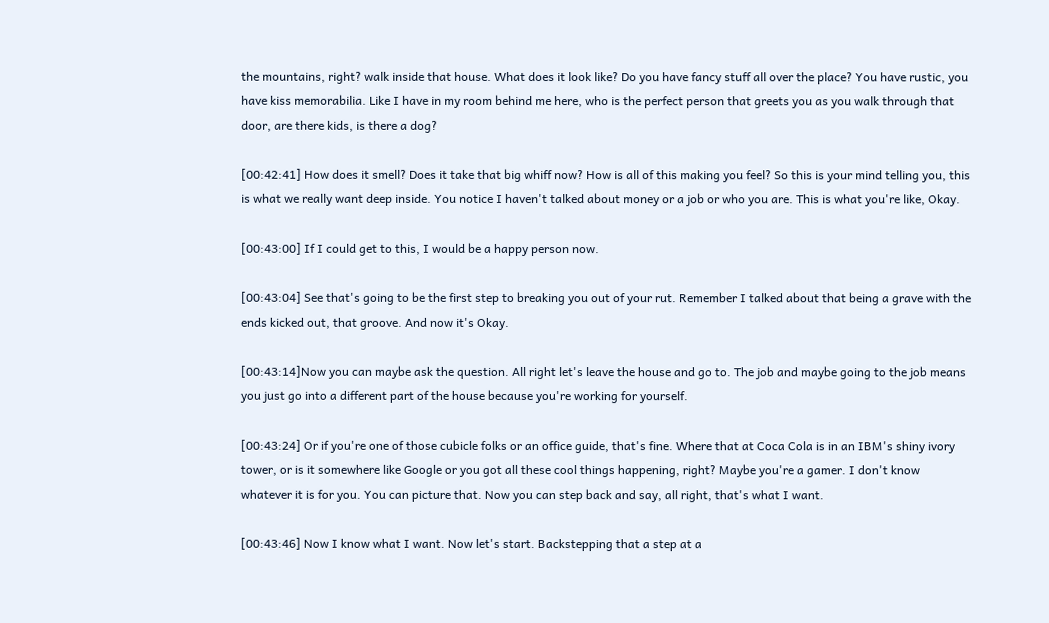the mountains, right? walk inside that house. What does it look like? Do you have fancy stuff all over the place? You have rustic, you have kiss memorabilia. Like I have in my room behind me here, who is the perfect person that greets you as you walk through that door, are there kids, is there a dog?

[00:42:41] How does it smell? Does it take that big whiff now? How is all of this making you feel? So this is your mind telling you, this is what we really want deep inside. You notice I haven't talked about money or a job or who you are. This is what you're like, Okay.

[00:43:00] If I could get to this, I would be a happy person now.

[00:43:04] See that's going to be the first step to breaking you out of your rut. Remember I talked about that being a grave with the ends kicked out, that groove. And now it's Okay.

[00:43:14]Now you can maybe ask the question. All right let's leave the house and go to. The job and maybe going to the job means you just go into a different part of the house because you're working for yourself.

[00:43:24] Or if you're one of those cubicle folks or an office guide, that's fine. Where that at Coca Cola is in an IBM's shiny ivory tower, or is it somewhere like Google or you got all these cool things happening, right? Maybe you're a gamer. I don't know whatever it is for you. You can picture that. Now you can step back and say, all right, that's what I want.

[00:43:46] Now I know what I want. Now let's start. Backstepping that a step at a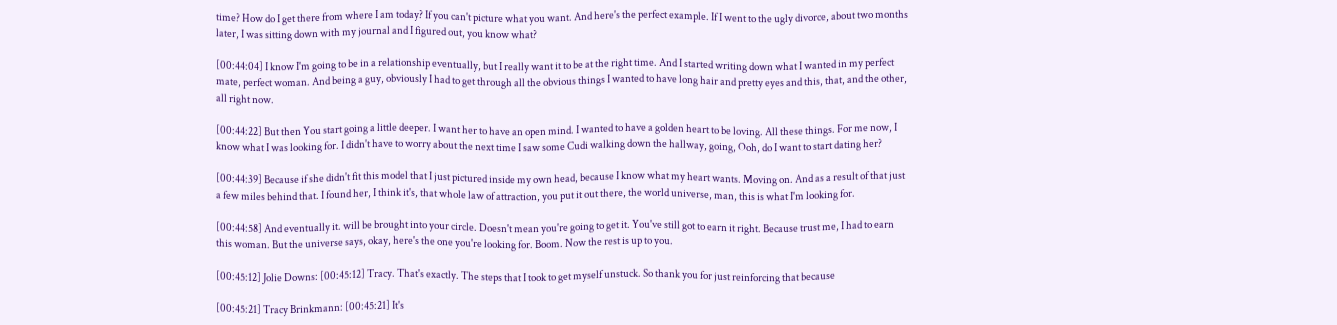time? How do I get there from where I am today? If you can't picture what you want. And here's the perfect example. If I went to the ugly divorce, about two months later, I was sitting down with my journal and I figured out, you know what?

[00:44:04] I know I'm going to be in a relationship eventually, but I really want it to be at the right time. And I started writing down what I wanted in my perfect mate, perfect woman. And being a guy, obviously I had to get through all the obvious things I wanted to have long hair and pretty eyes and this, that, and the other, all right now.

[00:44:22] But then You start going a little deeper. I want her to have an open mind. I wanted to have a golden heart to be loving. All these things. For me now, I know what I was looking for. I didn't have to worry about the next time I saw some Cudi walking down the hallway, going, Ooh, do I want to start dating her?

[00:44:39] Because if she didn't fit this model that I just pictured inside my own head, because I know what my heart wants. Moving on. And as a result of that just a few miles behind that. I found her, I think it's, that whole law of attraction, you put it out there, the world universe, man, this is what I'm looking for.

[00:44:58] And eventually it. will be brought into your circle. Doesn't mean you're going to get it. You've still got to earn it right. Because trust me, I had to earn this woman. But the universe says, okay, here's the one you're looking for. Boom. Now the rest is up to you.

[00:45:12] Jolie Downs: [00:45:12] Tracy. That's exactly. The steps that I took to get myself unstuck. So thank you for just reinforcing that because

[00:45:21] Tracy Brinkmann: [00:45:21] It's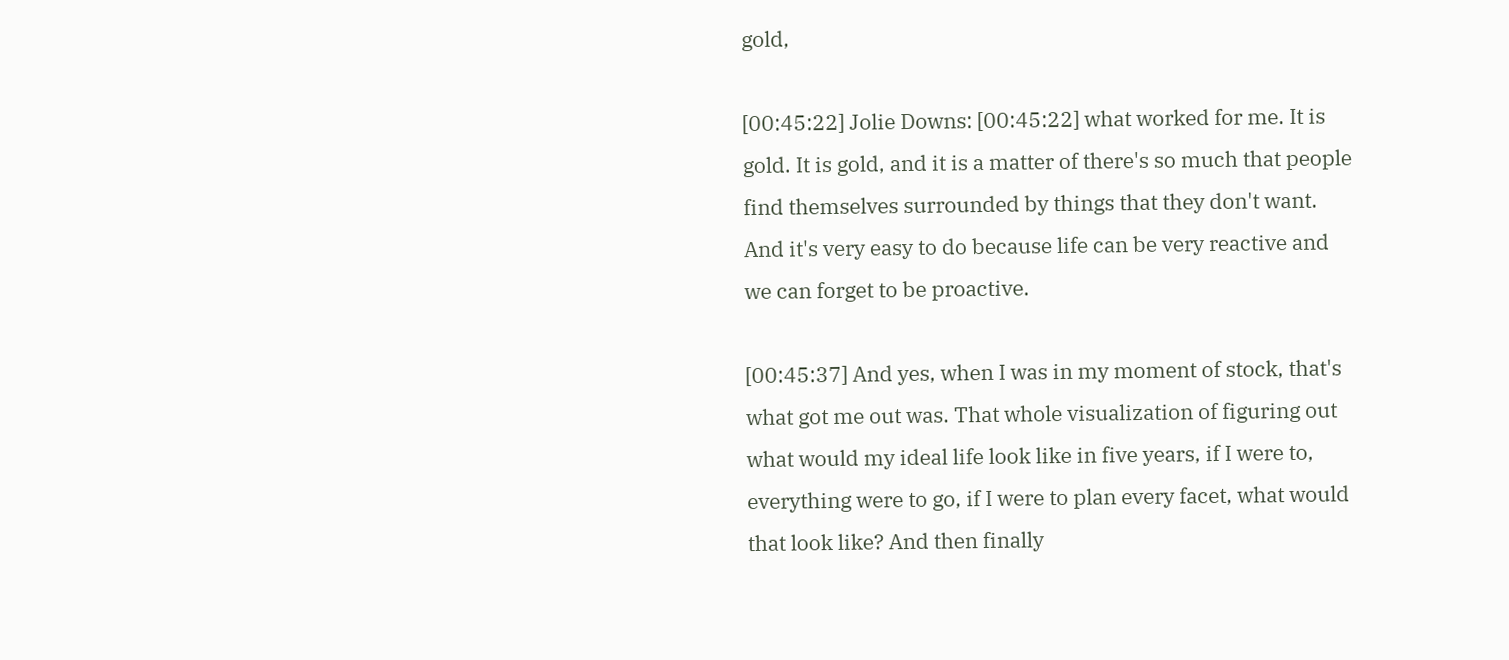gold,

[00:45:22] Jolie Downs: [00:45:22] what worked for me. It is gold. It is gold, and it is a matter of there's so much that people find themselves surrounded by things that they don't want. And it's very easy to do because life can be very reactive and we can forget to be proactive.

[00:45:37] And yes, when I was in my moment of stock, that's what got me out was. That whole visualization of figuring out what would my ideal life look like in five years, if I were to, everything were to go, if I were to plan every facet, what would that look like? And then finally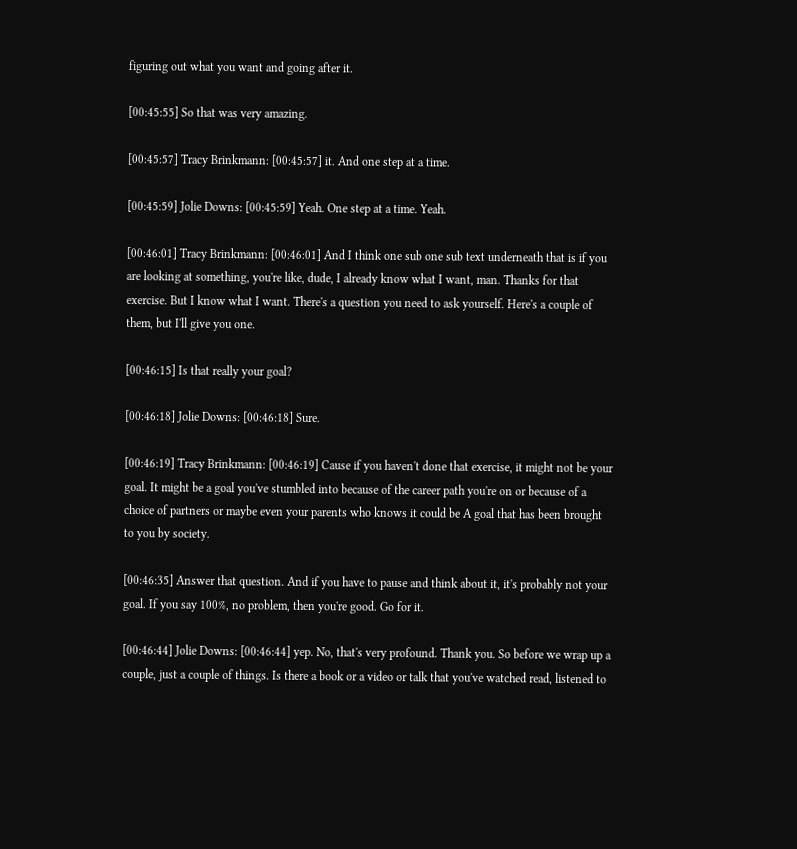figuring out what you want and going after it.

[00:45:55] So that was very amazing.

[00:45:57] Tracy Brinkmann: [00:45:57] it. And one step at a time.

[00:45:59] Jolie Downs: [00:45:59] Yeah. One step at a time. Yeah.

[00:46:01] Tracy Brinkmann: [00:46:01] And I think one sub one sub text underneath that is if you are looking at something, you're like, dude, I already know what I want, man. Thanks for that exercise. But I know what I want. There's a question you need to ask yourself. Here's a couple of them, but I'll give you one.

[00:46:15] Is that really your goal?

[00:46:18] Jolie Downs: [00:46:18] Sure.

[00:46:19] Tracy Brinkmann: [00:46:19] Cause if you haven't done that exercise, it might not be your goal. It might be a goal you've stumbled into because of the career path you're on or because of a choice of partners or maybe even your parents who knows it could be A goal that has been brought to you by society.

[00:46:35] Answer that question. And if you have to pause and think about it, it's probably not your goal. If you say 100%, no problem, then you're good. Go for it.

[00:46:44] Jolie Downs: [00:46:44] yep. No, that's very profound. Thank you. So before we wrap up a couple, just a couple of things. Is there a book or a video or talk that you've watched read, listened to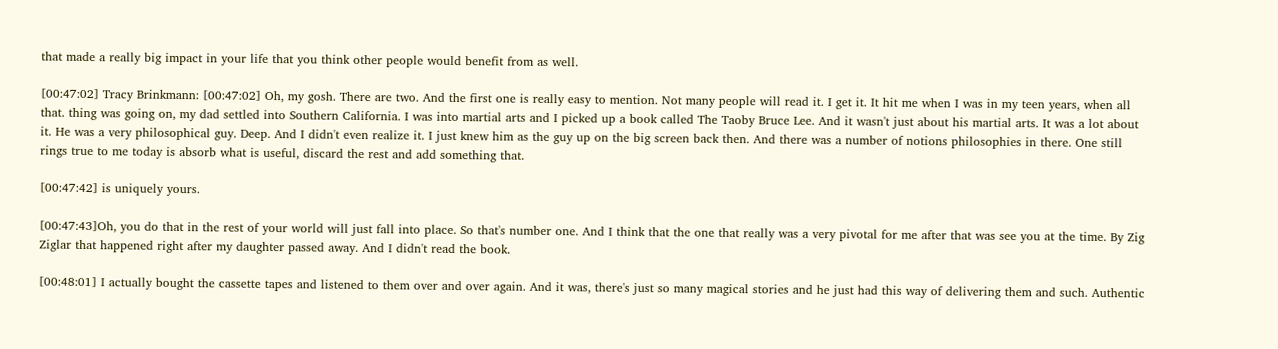that made a really big impact in your life that you think other people would benefit from as well.

[00:47:02] Tracy Brinkmann: [00:47:02] Oh, my gosh. There are two. And the first one is really easy to mention. Not many people will read it. I get it. It hit me when I was in my teen years, when all that. thing was going on, my dad settled into Southern California. I was into martial arts and I picked up a book called The Taoby Bruce Lee. And it wasn't just about his martial arts. It was a lot about it. He was a very philosophical guy. Deep. And I didn't even realize it. I just knew him as the guy up on the big screen back then. And there was a number of notions philosophies in there. One still rings true to me today is absorb what is useful, discard the rest and add something that.

[00:47:42] is uniquely yours.

[00:47:43]Oh, you do that in the rest of your world will just fall into place. So that's number one. And I think that the one that really was a very pivotal for me after that was see you at the time. By Zig Ziglar that happened right after my daughter passed away. And I didn't read the book.

[00:48:01] I actually bought the cassette tapes and listened to them over and over again. And it was, there's just so many magical stories and he just had this way of delivering them and such. Authentic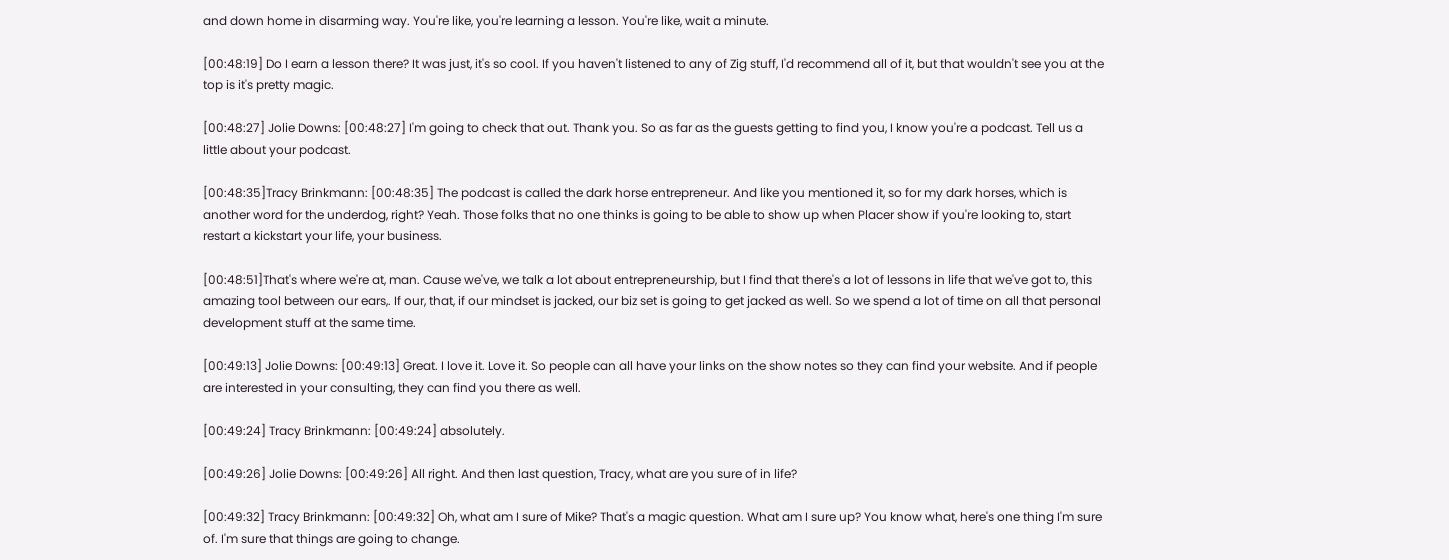and down home in disarming way. You're like, you're learning a lesson. You're like, wait a minute.

[00:48:19] Do I earn a lesson there? It was just, it's so cool. If you haven't listened to any of Zig stuff, I'd recommend all of it, but that wouldn't see you at the top is it's pretty magic.

[00:48:27] Jolie Downs: [00:48:27] I'm going to check that out. Thank you. So as far as the guests getting to find you, I know you're a podcast. Tell us a little about your podcast.

[00:48:35]Tracy Brinkmann: [00:48:35] The podcast is called the dark horse entrepreneur. And like you mentioned it, so for my dark horses, which is another word for the underdog, right? Yeah. Those folks that no one thinks is going to be able to show up when Placer show if you're looking to, start restart a kickstart your life, your business.

[00:48:51]That's where we're at, man. Cause we've, we talk a lot about entrepreneurship, but I find that there's a lot of lessons in life that we've got to, this amazing tool between our ears,. If our, that, if our mindset is jacked, our biz set is going to get jacked as well. So we spend a lot of time on all that personal development stuff at the same time.

[00:49:13] Jolie Downs: [00:49:13] Great. I love it. Love it. So people can all have your links on the show notes so they can find your website. And if people are interested in your consulting, they can find you there as well.

[00:49:24] Tracy Brinkmann: [00:49:24] absolutely.

[00:49:26] Jolie Downs: [00:49:26] All right. And then last question, Tracy, what are you sure of in life?

[00:49:32] Tracy Brinkmann: [00:49:32] Oh, what am I sure of Mike? That's a magic question. What am I sure up? You know what, here's one thing I'm sure of. I'm sure that things are going to change.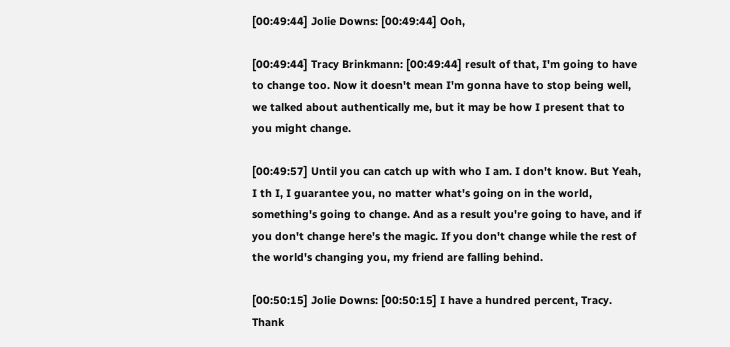[00:49:44] Jolie Downs: [00:49:44] Ooh,

[00:49:44] Tracy Brinkmann: [00:49:44] result of that, I'm going to have to change too. Now it doesn't mean I'm gonna have to stop being well, we talked about authentically me, but it may be how I present that to you might change.

[00:49:57] Until you can catch up with who I am. I don't know. But Yeah, I th I, I guarantee you, no matter what's going on in the world, something's going to change. And as a result you're going to have, and if you don't change here's the magic. If you don't change while the rest of the world's changing you, my friend are falling behind.

[00:50:15] Jolie Downs: [00:50:15] I have a hundred percent, Tracy. Thank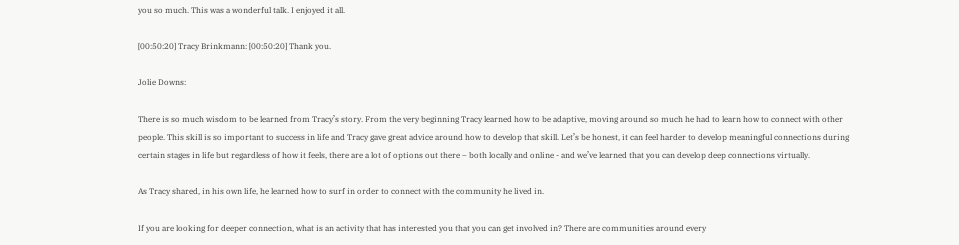you so much. This was a wonderful talk. I enjoyed it all.

[00:50:20] Tracy Brinkmann: [00:50:20] Thank you.

Jolie Downs:

There is so much wisdom to be learned from Tracy’s story. From the very beginning Tracy learned how to be adaptive, moving around so much he had to learn how to connect with other people. This skill is so important to success in life and Tracy gave great advice around how to develop that skill. Let’s be honest, it can feel harder to develop meaningful connections during certain stages in life but regardless of how it feels, there are a lot of options out there – both locally and online - and we’ve learned that you can develop deep connections virtually.

As Tracy shared, in his own life, he learned how to surf in order to connect with the community he lived in.

If you are looking for deeper connection, what is an activity that has interested you that you can get involved in? There are communities around every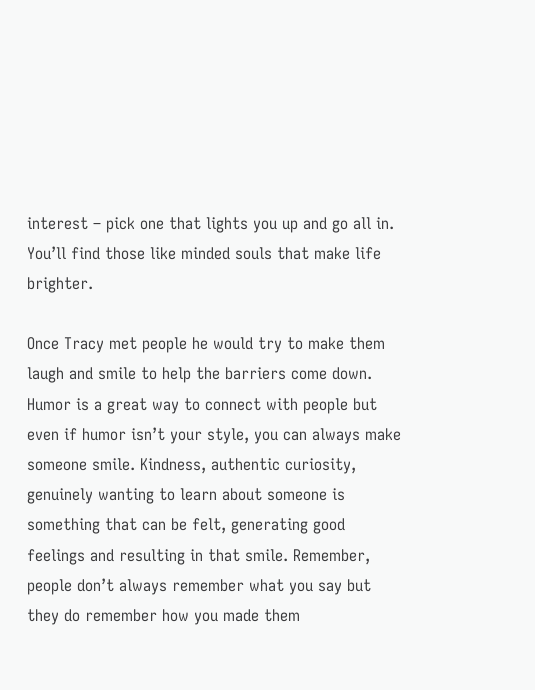interest – pick one that lights you up and go all in. You’ll find those like minded souls that make life brighter.

Once Tracy met people he would try to make them laugh and smile to help the barriers come down. Humor is a great way to connect with people but even if humor isn’t your style, you can always make someone smile. Kindness, authentic curiosity, genuinely wanting to learn about someone is something that can be felt, generating good feelings and resulting in that smile. Remember, people don’t always remember what you say but they do remember how you made them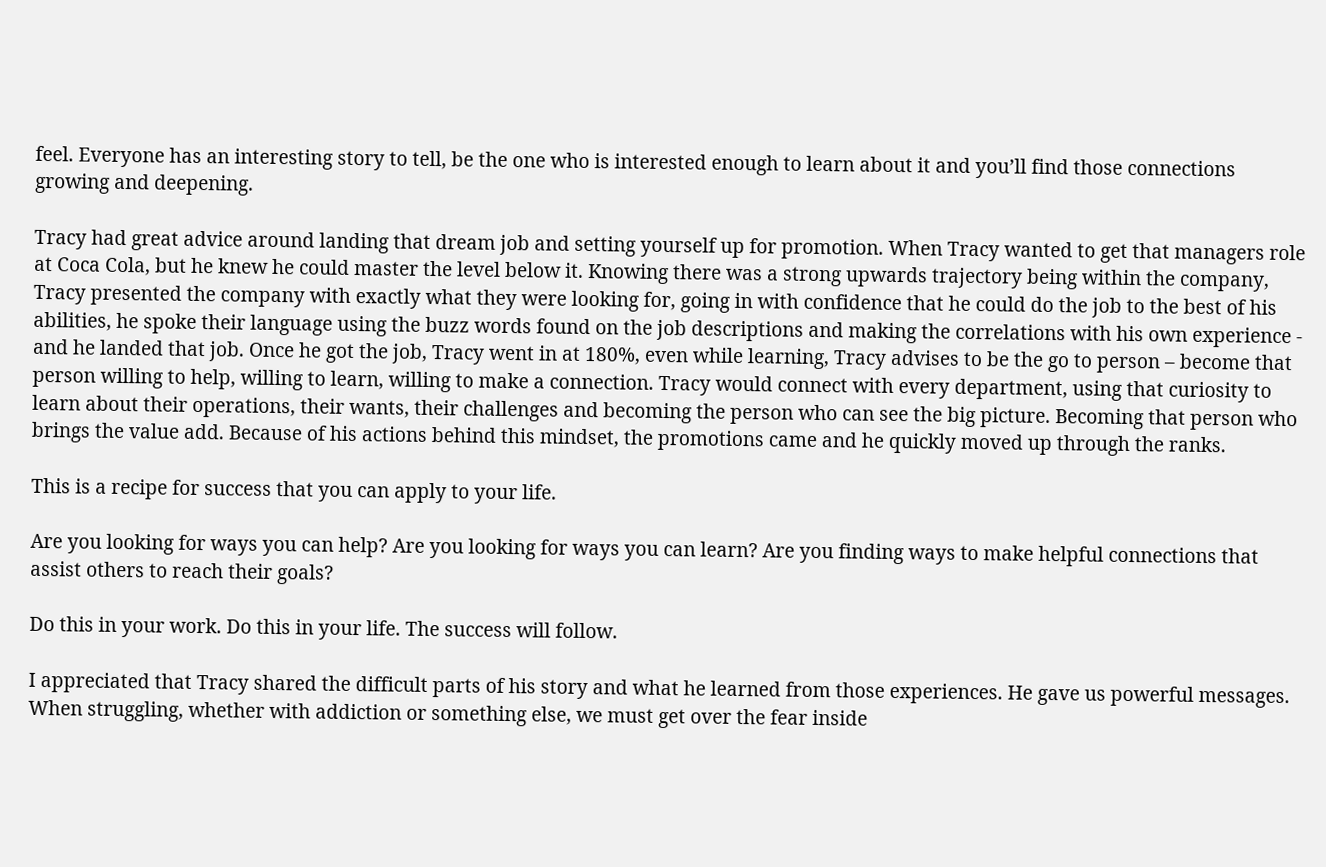feel. Everyone has an interesting story to tell, be the one who is interested enough to learn about it and you’ll find those connections growing and deepening.

Tracy had great advice around landing that dream job and setting yourself up for promotion. When Tracy wanted to get that managers role at Coca Cola, but he knew he could master the level below it. Knowing there was a strong upwards trajectory being within the company, Tracy presented the company with exactly what they were looking for, going in with confidence that he could do the job to the best of his abilities, he spoke their language using the buzz words found on the job descriptions and making the correlations with his own experience - and he landed that job. Once he got the job, Tracy went in at 180%, even while learning, Tracy advises to be the go to person – become that person willing to help, willing to learn, willing to make a connection. Tracy would connect with every department, using that curiosity to learn about their operations, their wants, their challenges and becoming the person who can see the big picture. Becoming that person who brings the value add. Because of his actions behind this mindset, the promotions came and he quickly moved up through the ranks.

This is a recipe for success that you can apply to your life.

Are you looking for ways you can help? Are you looking for ways you can learn? Are you finding ways to make helpful connections that assist others to reach their goals?

Do this in your work. Do this in your life. The success will follow.

I appreciated that Tracy shared the difficult parts of his story and what he learned from those experiences. He gave us powerful messages. When struggling, whether with addiction or something else, we must get over the fear inside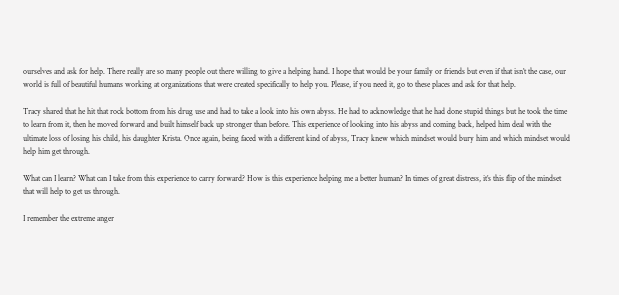ourselves and ask for help. There really are so many people out there willing to give a helping hand. I hope that would be your family or friends but even if that isn’t the case, our world is full of beautiful humans working at organizations that were created specifically to help you. Please, if you need it, go to these places and ask for that help.

Tracy shared that he hit that rock bottom from his drug use and had to take a look into his own abyss. He had to acknowledge that he had done stupid things but he took the time to learn from it, then he moved forward and built himself back up stronger than before. This experience of looking into his abyss and coming back, helped him deal with the ultimate loss of losing his child, his daughter Krista. Once again, being faced with a different kind of abyss, Tracy knew which mindset would bury him and which mindset would help him get through.

What can I learn? What can I take from this experience to carry forward? How is this experience helping me a better human? In times of great distress, it’s this flip of the mindset that will help to get us through.

I remember the extreme anger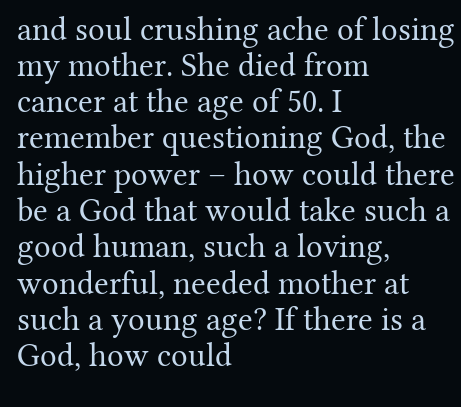and soul crushing ache of losing my mother. She died from cancer at the age of 50. I remember questioning God, the higher power – how could there be a God that would take such a good human, such a loving, wonderful, needed mother at such a young age? If there is a God, how could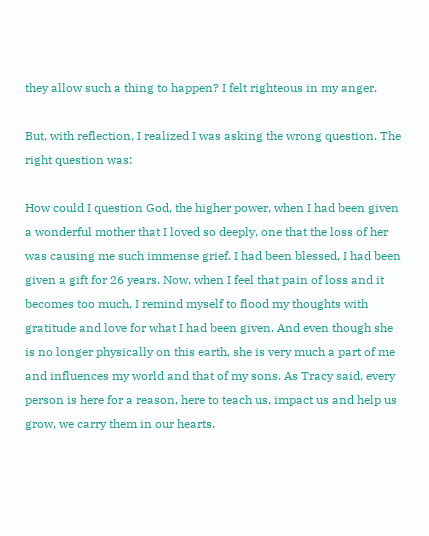they allow such a thing to happen? I felt righteous in my anger.

But, with reflection, I realized I was asking the wrong question. The right question was:

How could I question God, the higher power, when I had been given a wonderful mother that I loved so deeply, one that the loss of her was causing me such immense grief. I had been blessed, I had been given a gift for 26 years. Now, when I feel that pain of loss and it becomes too much, I remind myself to flood my thoughts with gratitude and love for what I had been given. And even though she is no longer physically on this earth, she is very much a part of me and influences my world and that of my sons. As Tracy said, every person is here for a reason, here to teach us, impact us and help us grow, we carry them in our hearts.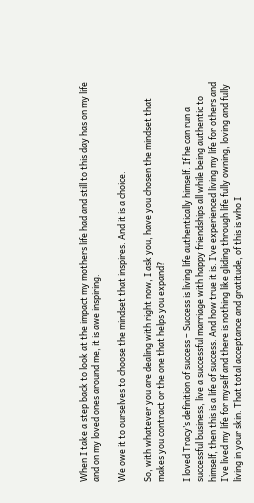When I take a step back to look at the impact my mothers life had and still to this day has on my life and on my loved ones around me, it is awe inspiring.

We owe it to ourselves to choose the mindset that inspires. And it is a choice.

So, with whatever you are dealing with right now, I ask you, have you chosen the mindset that makes you contract or the one that helps you expand?

I loved Tracy’s definition of success – Success is living life authentically himself. If he can run a successful business, live a successful marriage with happy friendships all while being authentic to himself, then this is a life of success. And how true it is. I’ve experienced living my life for others and I’ve lived my life for myself and there is nothing like gliding through life fully owning, loving and fully living in your skin. That total acceptance and gratitude, of this is who I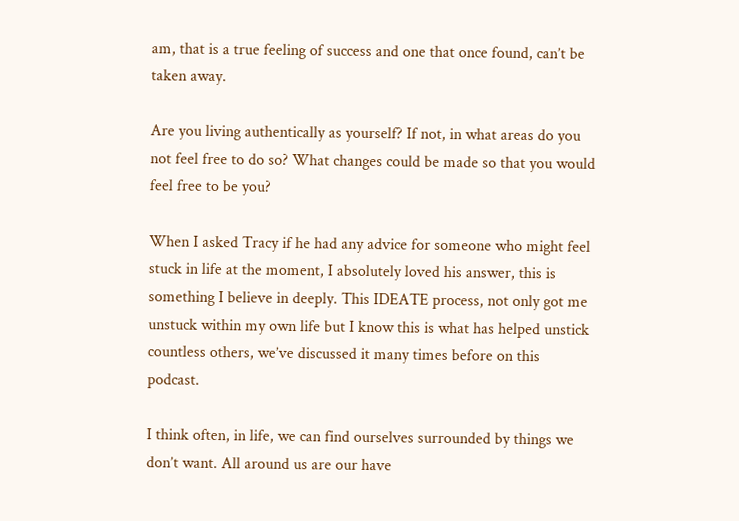am, that is a true feeling of success and one that once found, can’t be taken away.

Are you living authentically as yourself? If not, in what areas do you not feel free to do so? What changes could be made so that you would feel free to be you?

When I asked Tracy if he had any advice for someone who might feel stuck in life at the moment, I absolutely loved his answer, this is something I believe in deeply. This IDEATE process, not only got me unstuck within my own life but I know this is what has helped unstick countless others, we’ve discussed it many times before on this podcast.

I think often, in life, we can find ourselves surrounded by things we don’t want. All around us are our have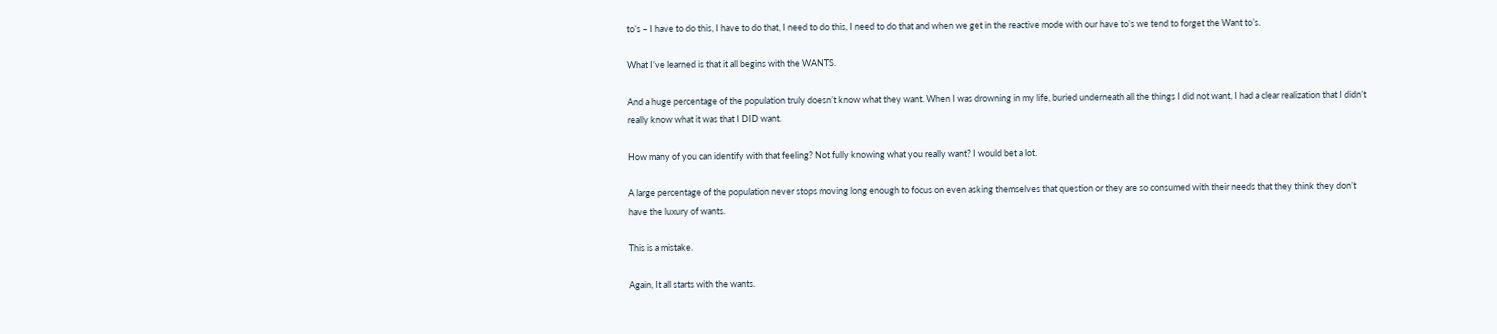to’s – I have to do this, I have to do that, I need to do this, I need to do that and when we get in the reactive mode with our have to’s we tend to forget the Want to’s.

What I’ve learned is that it all begins with the WANTS.

And a huge percentage of the population truly doesn’t know what they want. When I was drowning in my life, buried underneath all the things I did not want, I had a clear realization that I didn’t really know what it was that I DID want.

How many of you can identify with that feeling? Not fully knowing what you really want? I would bet a lot.

A large percentage of the population never stops moving long enough to focus on even asking themselves that question or they are so consumed with their needs that they think they don’t have the luxury of wants.

This is a mistake.

Again, It all starts with the wants.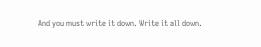And you must write it down. Write it all down.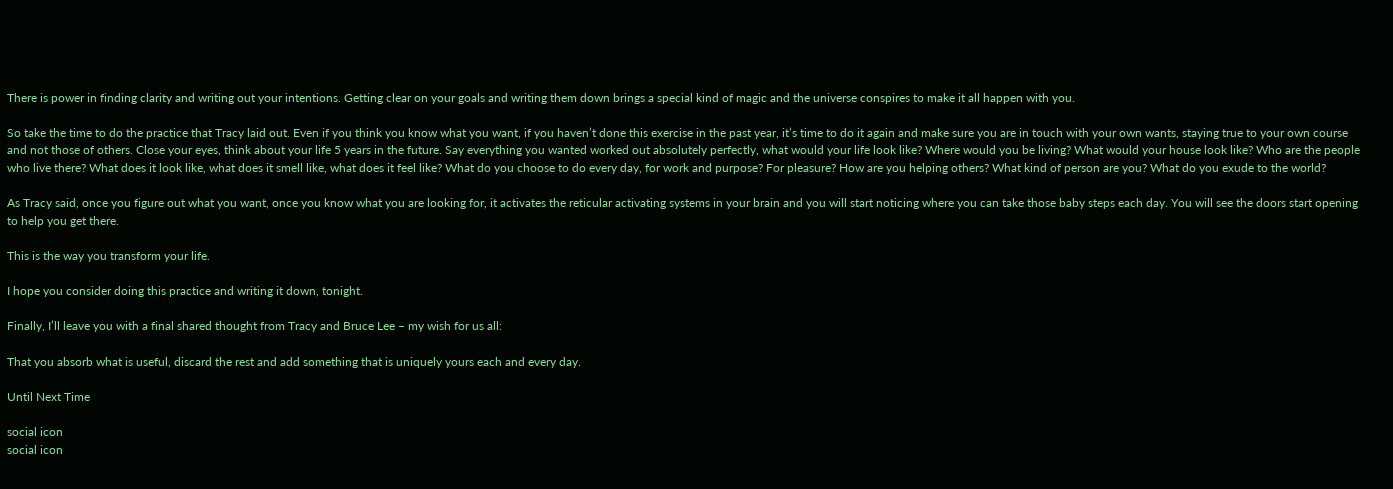There is power in finding clarity and writing out your intentions. Getting clear on your goals and writing them down brings a special kind of magic and the universe conspires to make it all happen with you.

So take the time to do the practice that Tracy laid out. Even if you think you know what you want, if you haven’t done this exercise in the past year, it’s time to do it again and make sure you are in touch with your own wants, staying true to your own course and not those of others. Close your eyes, think about your life 5 years in the future. Say everything you wanted worked out absolutely perfectly, what would your life look like? Where would you be living? What would your house look like? Who are the people who live there? What does it look like, what does it smell like, what does it feel like? What do you choose to do every day, for work and purpose? For pleasure? How are you helping others? What kind of person are you? What do you exude to the world?

As Tracy said, once you figure out what you want, once you know what you are looking for, it activates the reticular activating systems in your brain and you will start noticing where you can take those baby steps each day. You will see the doors start opening to help you get there.

This is the way you transform your life.

I hope you consider doing this practice and writing it down, tonight.

Finally, I’ll leave you with a final shared thought from Tracy and Bruce Lee – my wish for us all:

That you absorb what is useful, discard the rest and add something that is uniquely yours each and every day.

Until Next Time

social icon
social icon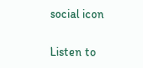social icon

Listen to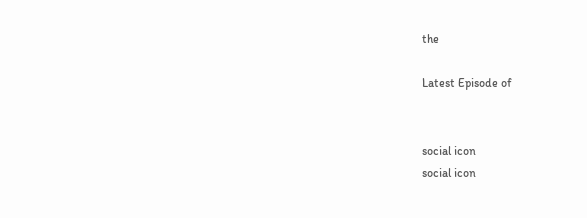the

Latest Episode of


social icon
social icon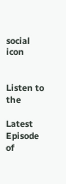social icon


Listen to the

Latest Episode of